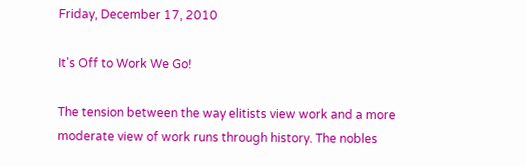Friday, December 17, 2010

It's Off to Work We Go!

The tension between the way elitists view work and a more moderate view of work runs through history. The nobles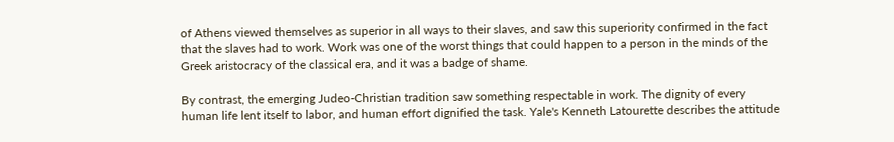of Athens viewed themselves as superior in all ways to their slaves, and saw this superiority confirmed in the fact that the slaves had to work. Work was one of the worst things that could happen to a person in the minds of the Greek aristocracy of the classical era, and it was a badge of shame.

By contrast, the emerging Judeo-Christian tradition saw something respectable in work. The dignity of every human life lent itself to labor, and human effort dignified the task. Yale's Kenneth Latourette describes the attitude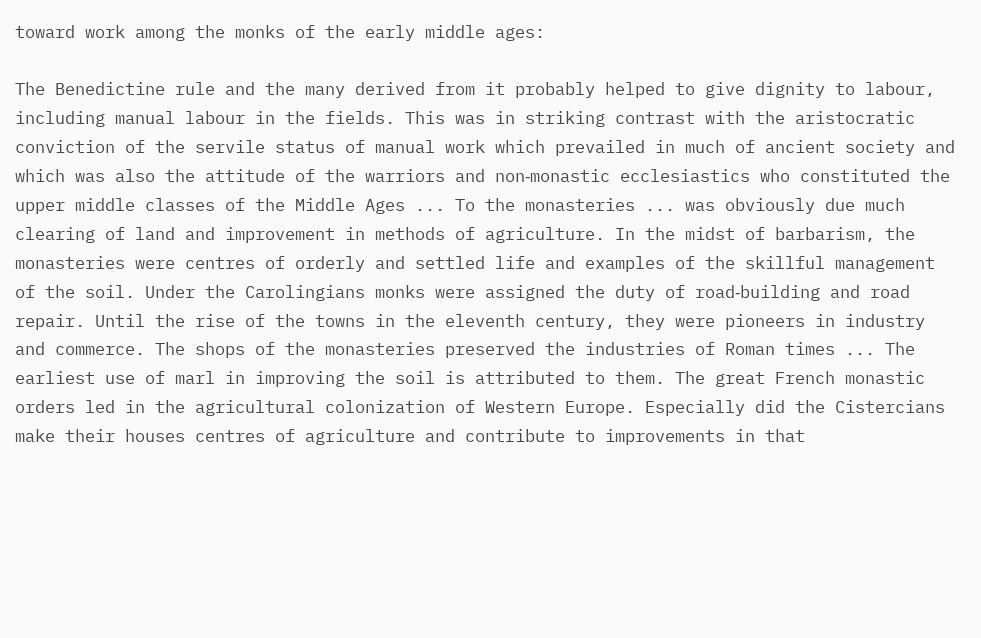toward work among the monks of the early middle ages:

The Benedictine rule and the many derived from it probably helped to give dignity to labour, including manual labour in the fields. This was in striking contrast with the aristocratic conviction of the servile status of manual work which prevailed in much of ancient society and which was also the attitude of the warriors and non‑monastic ecclesiastics who constituted the upper middle classes of the Middle Ages ... To the monasteries ... was obviously due much clearing of land and improvement in methods of agriculture. In the midst of barbarism, the monasteries were centres of orderly and settled life and examples of the skillful management of the soil. Under the Carolingians monks were assigned the duty of road‑building and road repair. Until the rise of the towns in the eleventh century, they were pioneers in industry and commerce. The shops of the monasteries preserved the industries of Roman times ... The earliest use of marl in improving the soil is attributed to them. The great French monastic orders led in the agricultural colonization of Western Europe. Especially did the Cistercians make their houses centres of agriculture and contribute to improvements in that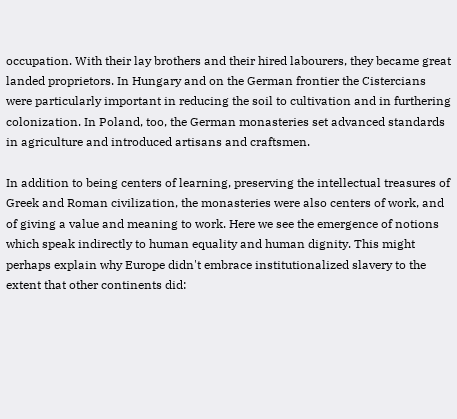occupation. With their lay brothers and their hired labourers, they became great landed proprietors. In Hungary and on the German frontier the Cistercians were particularly important in reducing the soil to cultivation and in furthering colonization. In Poland, too, the German monasteries set advanced standards in agriculture and introduced artisans and craftsmen.

In addition to being centers of learning, preserving the intellectual treasures of Greek and Roman civilization, the monasteries were also centers of work, and of giving a value and meaning to work. Here we see the emergence of notions which speak indirectly to human equality and human dignity. This might perhaps explain why Europe didn't embrace institutionalized slavery to the extent that other continents did: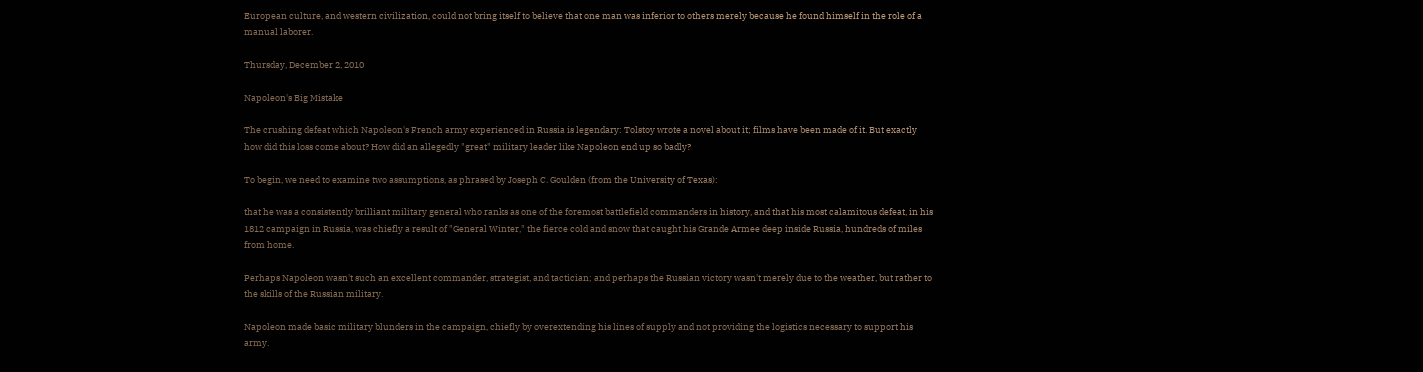European culture, and western civilization, could not bring itself to believe that one man was inferior to others merely because he found himself in the role of a manual laborer.

Thursday, December 2, 2010

Napoleon's Big Mistake

The crushing defeat which Napoleon's French army experienced in Russia is legendary: Tolstoy wrote a novel about it; films have been made of it. But exactly how did this loss come about? How did an allegedly "great" military leader like Napoleon end up so badly?

To begin, we need to examine two assumptions, as phrased by Joseph C. Goulden (from the University of Texas):

that he was a consistently brilliant military general who ranks as one of the foremost battlefield commanders in history, and that his most calamitous defeat, in his 1812 campaign in Russia, was chiefly a result of "General Winter," the fierce cold and snow that caught his Grande Armee deep inside Russia, hundreds of miles from home.

Perhaps Napoleon wasn't such an excellent commander, strategist, and tactician; and perhaps the Russian victory wasn't merely due to the weather, but rather to the skills of the Russian military.

Napoleon made basic military blunders in the campaign, chiefly by overextending his lines of supply and not providing the logistics necessary to support his army.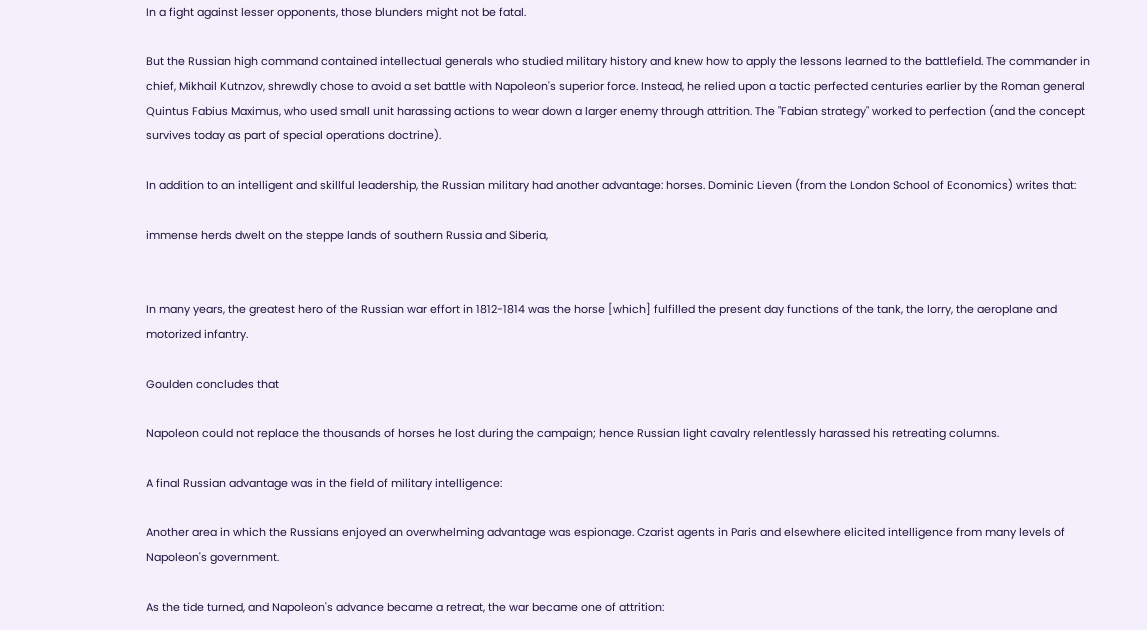In a fight against lesser opponents, those blunders might not be fatal.

But the Russian high command contained intellectual generals who studied military history and knew how to apply the lessons learned to the battlefield. The commander in chief, Mikhail Kutnzov, shrewdly chose to avoid a set battle with Napoleon's superior force. Instead, he relied upon a tactic perfected centuries earlier by the Roman general Quintus Fabius Maximus, who used small unit harassing actions to wear down a larger enemy through attrition. The "Fabian strategy" worked to perfection (and the concept survives today as part of special operations doctrine).

In addition to an intelligent and skillful leadership, the Russian military had another advantage: horses. Dominic Lieven (from the London School of Economics) writes that:

immense herds dwelt on the steppe lands of southern Russia and Siberia,


In many years, the greatest hero of the Russian war effort in 1812-1814 was the horse [which] fulfilled the present day functions of the tank, the lorry, the aeroplane and motorized infantry.

Goulden concludes that

Napoleon could not replace the thousands of horses he lost during the campaign; hence Russian light cavalry relentlessly harassed his retreating columns.

A final Russian advantage was in the field of military intelligence:

Another area in which the Russians enjoyed an overwhelming advantage was espionage. Czarist agents in Paris and elsewhere elicited intelligence from many levels of Napoleon's government.

As the tide turned, and Napoleon's advance became a retreat, the war became one of attrition: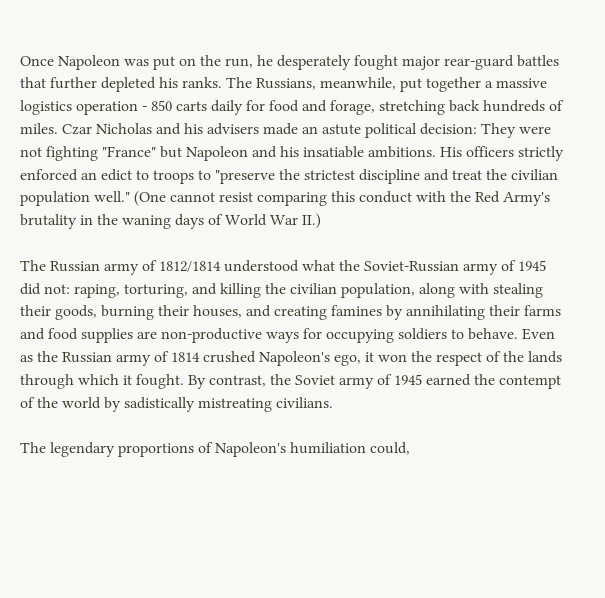Once Napoleon was put on the run, he desperately fought major rear-guard battles that further depleted his ranks. The Russians, meanwhile, put together a massive logistics operation - 850 carts daily for food and forage, stretching back hundreds of miles. Czar Nicholas and his advisers made an astute political decision: They were not fighting "France" but Napoleon and his insatiable ambitions. His officers strictly enforced an edict to troops to "preserve the strictest discipline and treat the civilian population well." (One cannot resist comparing this conduct with the Red Army's brutality in the waning days of World War II.)

The Russian army of 1812/1814 understood what the Soviet-Russian army of 1945 did not: raping, torturing, and killing the civilian population, along with stealing their goods, burning their houses, and creating famines by annihilating their farms and food supplies are non-productive ways for occupying soldiers to behave. Even as the Russian army of 1814 crushed Napoleon's ego, it won the respect of the lands through which it fought. By contrast, the Soviet army of 1945 earned the contempt of the world by sadistically mistreating civilians.

The legendary proportions of Napoleon's humiliation could,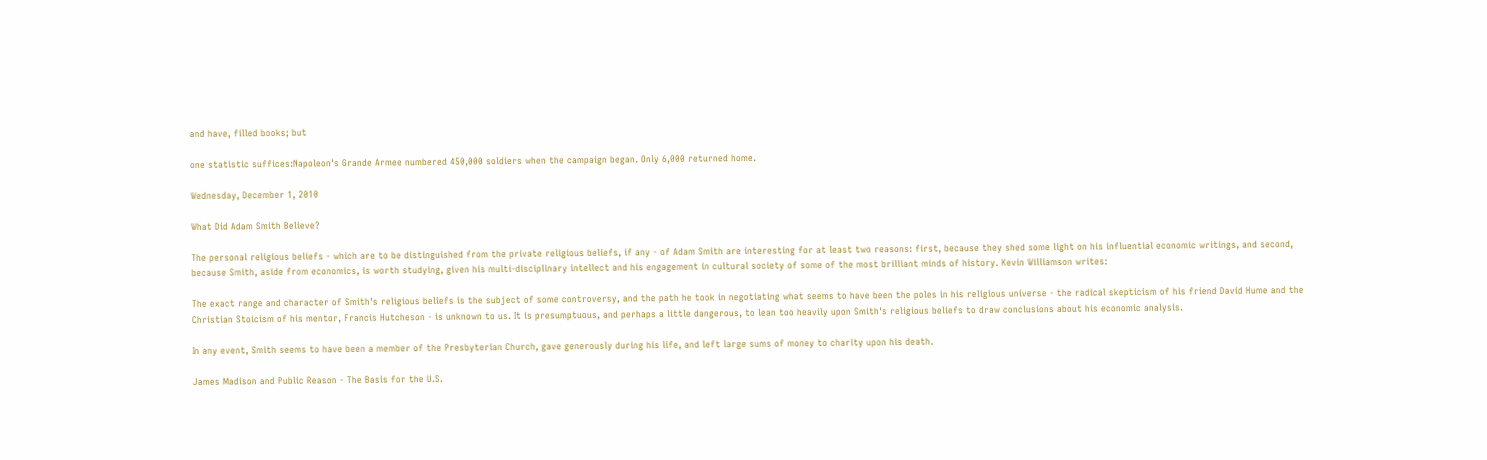and have, filled books; but

one statistic suffices:Napoleon's Grande Armee numbered 450,000 soldiers when the campaign began. Only 6,000 returned home.

Wednesday, December 1, 2010

What Did Adam Smith Believe?

The personal religious beliefs - which are to be distinguished from the private religious beliefs, if any - of Adam Smith are interesting for at least two reasons: first, because they shed some light on his influential economic writings, and second, because Smith, aside from economics, is worth studying, given his multi-disciplinary intellect and his engagement in cultural society of some of the most brilliant minds of history. Kevin Williamson writes:

The exact range and character of Smith's religious beliefs is the subject of some controversy, and the path he took in negotiating what seems to have been the poles in his religious universe - the radical skepticism of his friend David Hume and the Christian Stoicism of his mentor, Francis Hutcheson - is unknown to us. It is presumptuous, and perhaps a little dangerous, to lean too heavily upon Smith's religious beliefs to draw conclusions about his economic analysis.

In any event, Smith seems to have been a member of the Presbyterian Church, gave generously during his life, and left large sums of money to charity upon his death.

James Madison and Public Reason - The Basis for the U.S.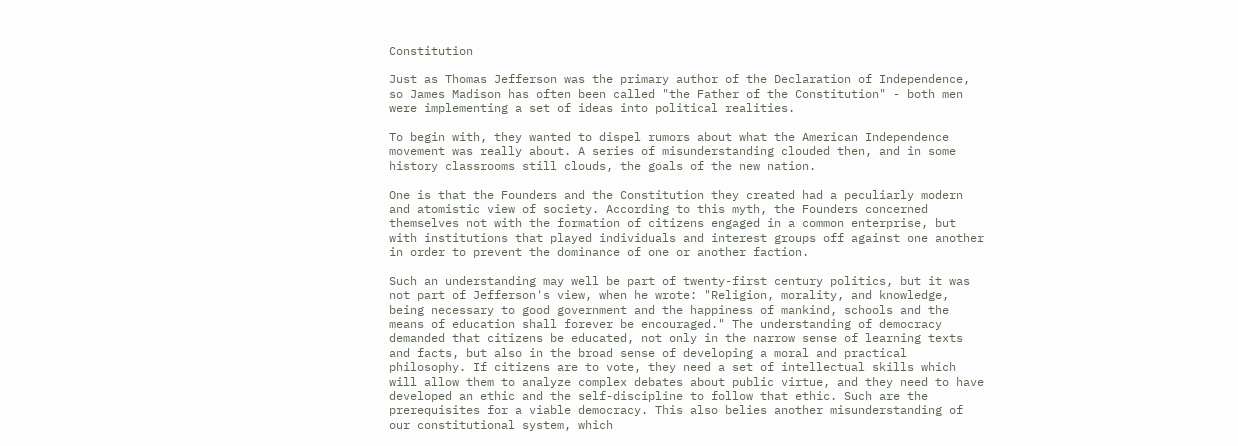Constitution

Just as Thomas Jefferson was the primary author of the Declaration of Independence, so James Madison has often been called "the Father of the Constitution" - both men were implementing a set of ideas into political realities.

To begin with, they wanted to dispel rumors about what the American Independence movement was really about. A series of misunderstanding clouded then, and in some history classrooms still clouds, the goals of the new nation.

One is that the Founders and the Constitution they created had a peculiarly modern and atomistic view of society. According to this myth, the Founders concerned themselves not with the formation of citizens engaged in a common enterprise, but with institutions that played individuals and interest groups off against one another in order to prevent the dominance of one or another faction.

Such an understanding may well be part of twenty-first century politics, but it was not part of Jefferson's view, when he wrote: "Religion, morality, and knowledge, being necessary to good government and the happiness of mankind, schools and the means of education shall forever be encouraged." The understanding of democracy demanded that citizens be educated, not only in the narrow sense of learning texts and facts, but also in the broad sense of developing a moral and practical philosophy. If citizens are to vote, they need a set of intellectual skills which will allow them to analyze complex debates about public virtue, and they need to have developed an ethic and the self-discipline to follow that ethic. Such are the prerequisites for a viable democracy. This also belies another misunderstanding of our constitutional system, which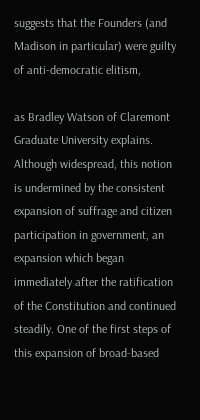suggests that the Founders (and Madison in particular) were guilty of anti-democratic elitism,

as Bradley Watson of Claremont Graduate University explains. Although widespread, this notion is undermined by the consistent expansion of suffrage and citizen participation in government, an expansion which began immediately after the ratification of the Constitution and continued steadily. One of the first steps of this expansion of broad-based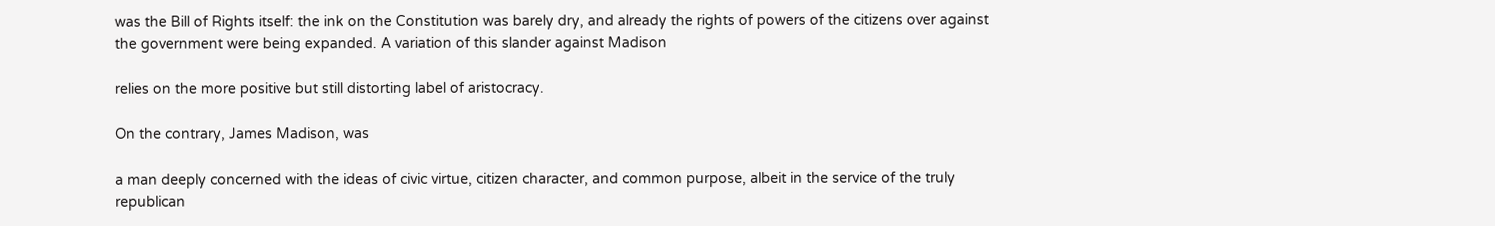was the Bill of Rights itself: the ink on the Constitution was barely dry, and already the rights of powers of the citizens over against the government were being expanded. A variation of this slander against Madison

relies on the more positive but still distorting label of aristocracy.

On the contrary, James Madison, was

a man deeply concerned with the ideas of civic virtue, citizen character, and common purpose, albeit in the service of the truly republican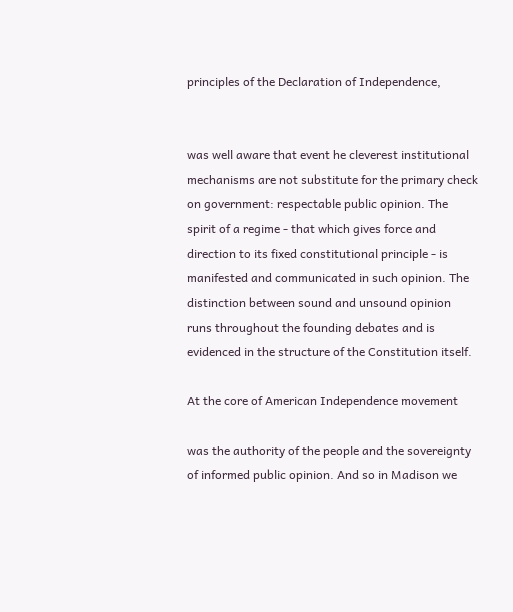principles of the Declaration of Independence,


was well aware that event he cleverest institutional mechanisms are not substitute for the primary check on government: respectable public opinion. The spirit of a regime - that which gives force and direction to its fixed constitutional principle - is manifested and communicated in such opinion. The distinction between sound and unsound opinion runs throughout the founding debates and is evidenced in the structure of the Constitution itself.

At the core of American Independence movement

was the authority of the people and the sovereignty of informed public opinion. And so in Madison we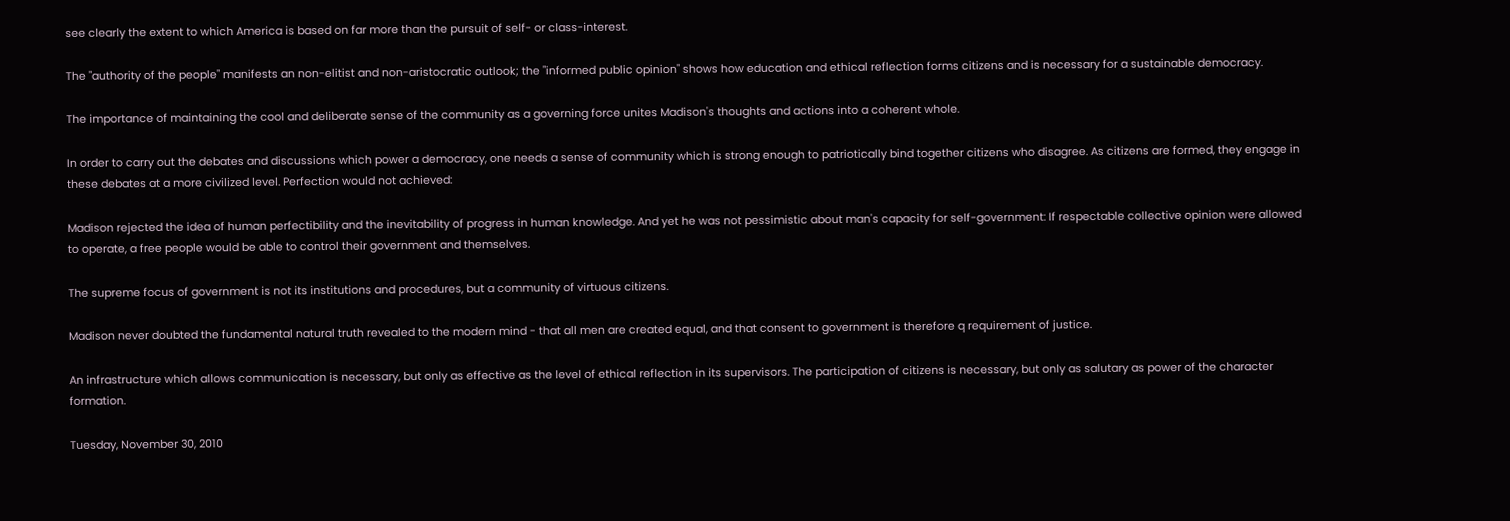see clearly the extent to which America is based on far more than the pursuit of self- or class-interest.

The "authority of the people" manifests an non-elitist and non-aristocratic outlook; the "informed public opinion" shows how education and ethical reflection forms citizens and is necessary for a sustainable democracy.

The importance of maintaining the cool and deliberate sense of the community as a governing force unites Madison's thoughts and actions into a coherent whole.

In order to carry out the debates and discussions which power a democracy, one needs a sense of community which is strong enough to patriotically bind together citizens who disagree. As citizens are formed, they engage in these debates at a more civilized level. Perfection would not achieved:

Madison rejected the idea of human perfectibility and the inevitability of progress in human knowledge. And yet he was not pessimistic about man's capacity for self-government: If respectable collective opinion were allowed to operate, a free people would be able to control their government and themselves.

The supreme focus of government is not its institutions and procedures, but a community of virtuous citizens.

Madison never doubted the fundamental natural truth revealed to the modern mind - that all men are created equal, and that consent to government is therefore q requirement of justice.

An infrastructure which allows communication is necessary, but only as effective as the level of ethical reflection in its supervisors. The participation of citizens is necessary, but only as salutary as power of the character formation.

Tuesday, November 30, 2010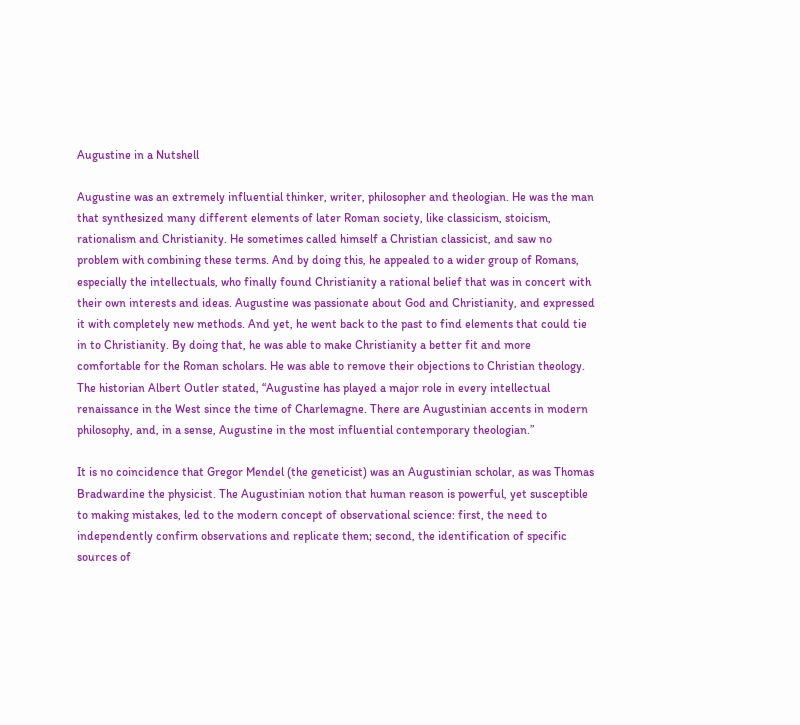Augustine in a Nutshell

Augustine was an extremely influential thinker, writer, philosopher and theologian. He was the man that synthesized many different elements of later Roman society, like classicism, stoicism, rationalism and Christianity. He sometimes called himself a Christian classicist, and saw no problem with combining these terms. And by doing this, he appealed to a wider group of Romans, especially the intellectuals, who finally found Christianity a rational belief that was in concert with their own interests and ideas. Augustine was passionate about God and Christianity, and expressed it with completely new methods. And yet, he went back to the past to find elements that could tie in to Christianity. By doing that, he was able to make Christianity a better fit and more comfortable for the Roman scholars. He was able to remove their objections to Christian theology. The historian Albert Outler stated, “Augustine has played a major role in every intellectual renaissance in the West since the time of Charlemagne. There are Augustinian accents in modern philosophy, and, in a sense, Augustine in the most influential contemporary theologian.”

It is no coincidence that Gregor Mendel (the geneticist) was an Augustinian scholar, as was Thomas Bradwardine the physicist. The Augustinian notion that human reason is powerful, yet susceptible to making mistakes, led to the modern concept of observational science: first, the need to independently confirm observations and replicate them; second, the identification of specific sources of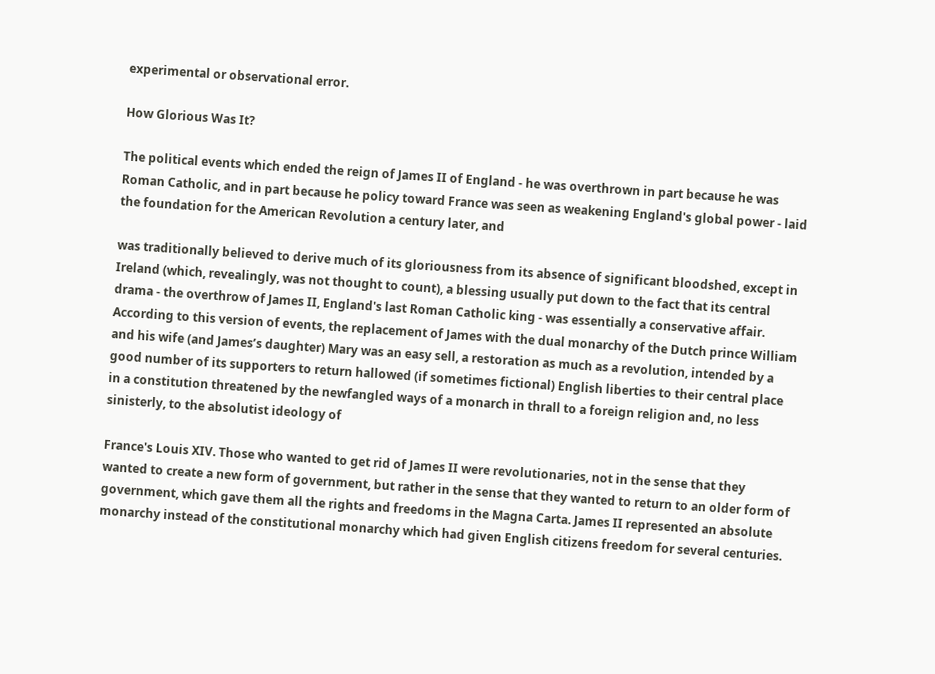experimental or observational error.

How Glorious Was It?

The political events which ended the reign of James II of England - he was overthrown in part because he was Roman Catholic, and in part because he policy toward France was seen as weakening England's global power - laid the foundation for the American Revolution a century later, and

was traditionally believed to derive much of its gloriousness from its absence of significant bloodshed, except in Ireland (which, revealingly, was not thought to count), a blessing usually put down to the fact that its central drama - the overthrow of James II, England's last Roman Catholic king - was essentially a conservative affair. According to this version of events, the replacement of James with the dual monarchy of the Dutch prince William and his wife (and James’s daughter) Mary was an easy sell, a restoration as much as a revolution, intended by a good number of its supporters to return hallowed (if sometimes fictional) English liberties to their central place in a constitution threatened by the newfangled ways of a monarch in thrall to a foreign religion and, no less sinisterly, to the absolutist ideology of

France's Louis XIV. Those who wanted to get rid of James II were revolutionaries, not in the sense that they wanted to create a new form of government, but rather in the sense that they wanted to return to an older form of government, which gave them all the rights and freedoms in the Magna Carta. James II represented an absolute monarchy instead of the constitutional monarchy which had given English citizens freedom for several centuries.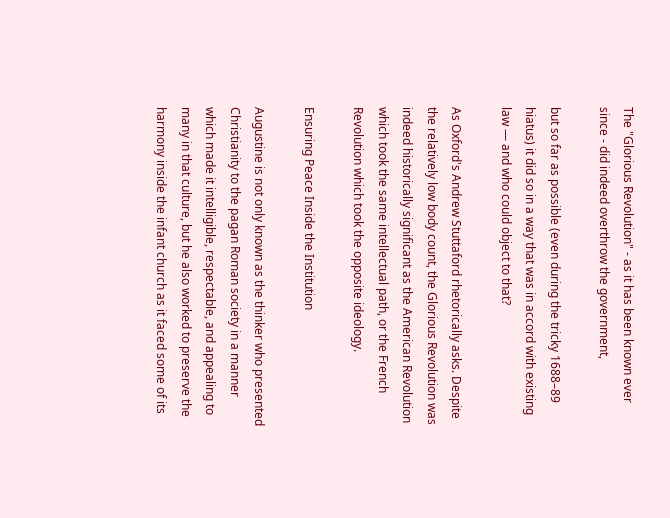The "Glorious Revolution" - as it has been known ever since - did indeed overthrow the government,

but so far as possible (even during the tricky 1688–89 hiatus) it did so in a way that was in accord with existing law — and who could object to that?

As Oxford's Andrew Stuttaford rhetorically asks. Despite the relatively low body count, the Glorious Revolution was indeed historically significant as the American Revolution which took the same intellectual path, or the French Revolution which took the opposite ideology.

Ensuring Peace Inside the Institution

Augustine is not only known as the thinker who presented Christianity to the pagan Roman society in a manner which made it intelligible, respectable, and appealing to many in that culture, but he also worked to preserve the harmony inside the infant church as it faced some of its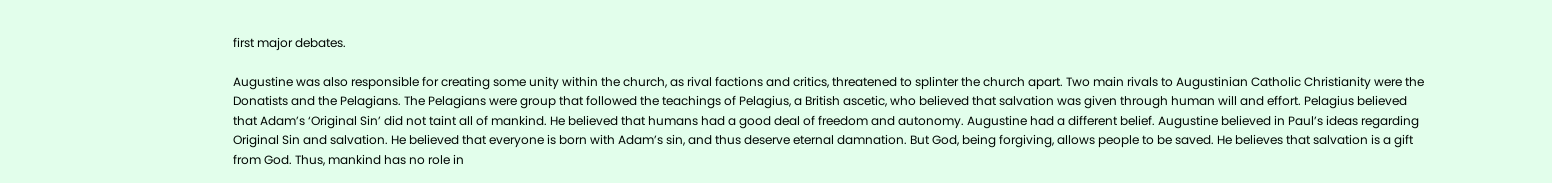first major debates.

Augustine was also responsible for creating some unity within the church, as rival factions and critics, threatened to splinter the church apart. Two main rivals to Augustinian Catholic Christianity were the Donatists and the Pelagians. The Pelagians were group that followed the teachings of Pelagius, a British ascetic, who believed that salvation was given through human will and effort. Pelagius believed that Adam’s ‘Original Sin’ did not taint all of mankind. He believed that humans had a good deal of freedom and autonomy. Augustine had a different belief. Augustine believed in Paul’s ideas regarding Original Sin and salvation. He believed that everyone is born with Adam’s sin, and thus deserve eternal damnation. But God, being forgiving, allows people to be saved. He believes that salvation is a gift from God. Thus, mankind has no role in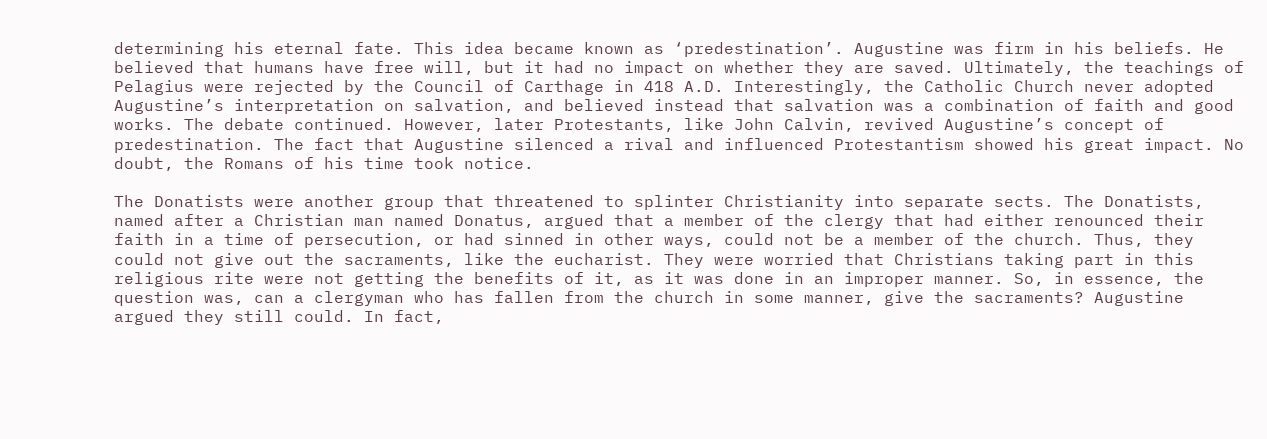determining his eternal fate. This idea became known as ‘predestination’. Augustine was firm in his beliefs. He believed that humans have free will, but it had no impact on whether they are saved. Ultimately, the teachings of Pelagius were rejected by the Council of Carthage in 418 A.D. Interestingly, the Catholic Church never adopted Augustine’s interpretation on salvation, and believed instead that salvation was a combination of faith and good works. The debate continued. However, later Protestants, like John Calvin, revived Augustine’s concept of predestination. The fact that Augustine silenced a rival and influenced Protestantism showed his great impact. No doubt, the Romans of his time took notice.

The Donatists were another group that threatened to splinter Christianity into separate sects. The Donatists, named after a Christian man named Donatus, argued that a member of the clergy that had either renounced their faith in a time of persecution, or had sinned in other ways, could not be a member of the church. Thus, they could not give out the sacraments, like the eucharist. They were worried that Christians taking part in this religious rite were not getting the benefits of it, as it was done in an improper manner. So, in essence, the question was, can a clergyman who has fallen from the church in some manner, give the sacraments? Augustine argued they still could. In fact,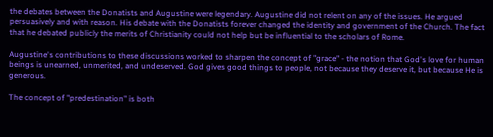the debates between the Donatists and Augustine were legendary. Augustine did not relent on any of the issues. He argued persuasively and with reason. His debate with the Donatists forever changed the identity and government of the Church. The fact that he debated publicly the merits of Christianity could not help but be influential to the scholars of Rome.

Augustine's contributions to these discussions worked to sharpen the concept of "grace" - the notion that God's love for human beings is unearned, unmerited, and undeserved. God gives good things to people, not because they deserve it, but because He is generous.

The concept of "predestination" is both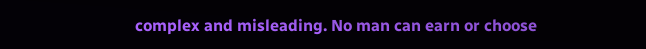complex and misleading. No man can earn or choose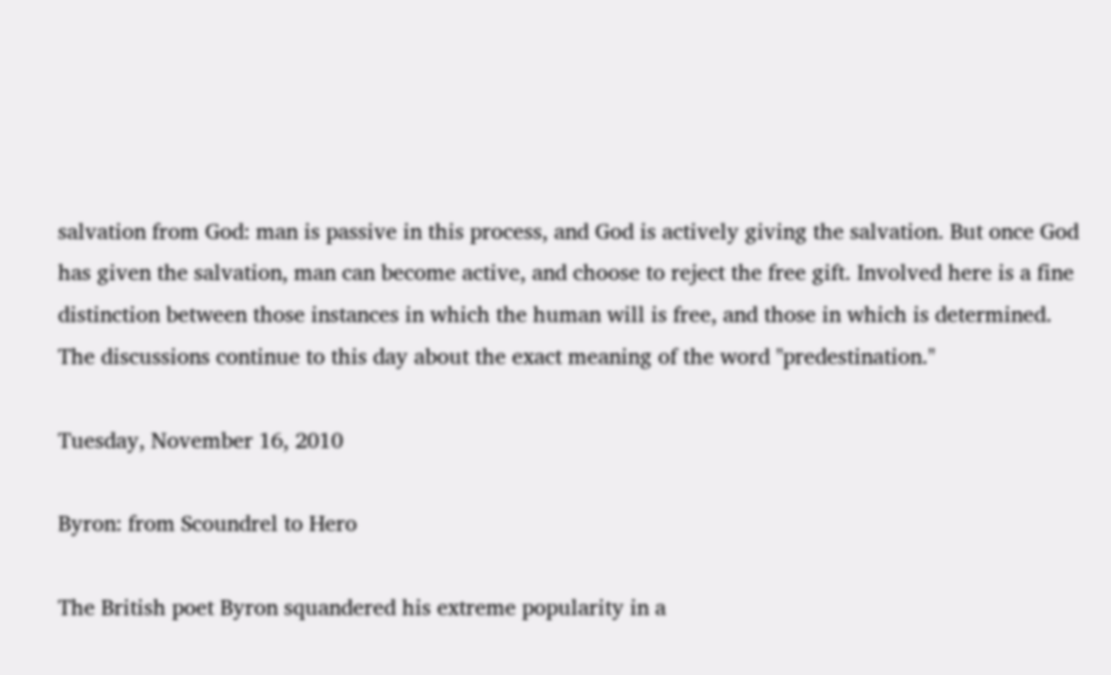salvation from God: man is passive in this process, and God is actively giving the salvation. But once God has given the salvation, man can become active, and choose to reject the free gift. Involved here is a fine distinction between those instances in which the human will is free, and those in which is determined. The discussions continue to this day about the exact meaning of the word "predestination."

Tuesday, November 16, 2010

Byron: from Scoundrel to Hero

The British poet Byron squandered his extreme popularity in a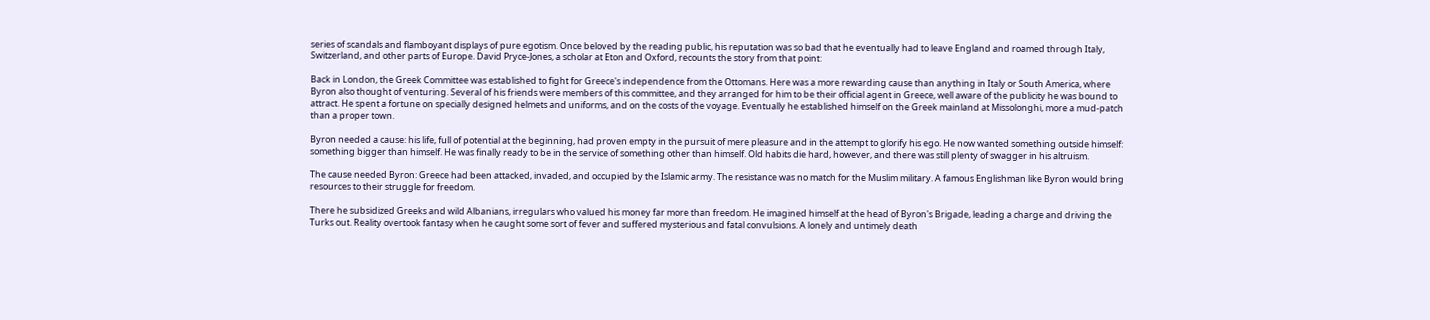series of scandals and flamboyant displays of pure egotism. Once beloved by the reading public, his reputation was so bad that he eventually had to leave England and roamed through Italy, Switzerland, and other parts of Europe. David Pryce-Jones, a scholar at Eton and Oxford, recounts the story from that point:

Back in London, the Greek Committee was established to fight for Greece's independence from the Ottomans. Here was a more rewarding cause than anything in Italy or South America, where Byron also thought of venturing. Several of his friends were members of this committee, and they arranged for him to be their official agent in Greece, well aware of the publicity he was bound to attract. He spent a fortune on specially designed helmets and uniforms, and on the costs of the voyage. Eventually he established himself on the Greek mainland at Missolonghi, more a mud-patch than a proper town.

Byron needed a cause: his life, full of potential at the beginning, had proven empty in the pursuit of mere pleasure and in the attempt to glorify his ego. He now wanted something outside himself: something bigger than himself. He was finally ready to be in the service of something other than himself. Old habits die hard, however, and there was still plenty of swagger in his altruism.

The cause needed Byron: Greece had been attacked, invaded, and occupied by the Islamic army. The resistance was no match for the Muslim military. A famous Englishman like Byron would bring resources to their struggle for freedom.

There he subsidized Greeks and wild Albanians, irregulars who valued his money far more than freedom. He imagined himself at the head of Byron's Brigade, leading a charge and driving the Turks out. Reality overtook fantasy when he caught some sort of fever and suffered mysterious and fatal convulsions. A lonely and untimely death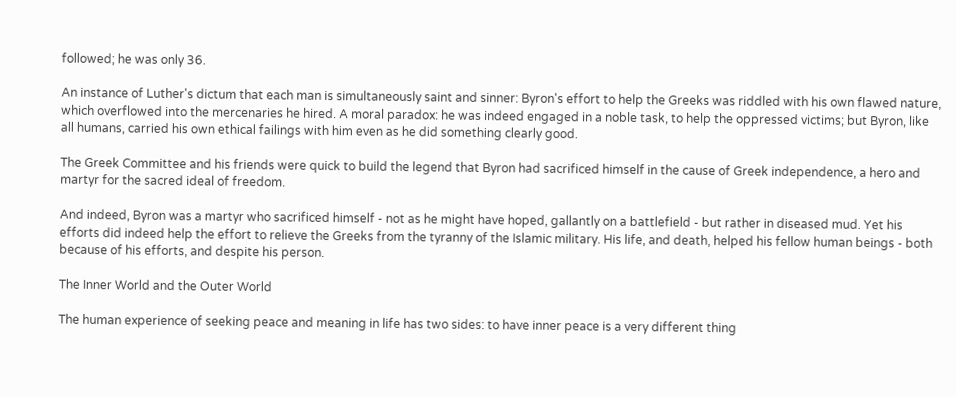followed; he was only 36.

An instance of Luther's dictum that each man is simultaneously saint and sinner: Byron's effort to help the Greeks was riddled with his own flawed nature, which overflowed into the mercenaries he hired. A moral paradox: he was indeed engaged in a noble task, to help the oppressed victims; but Byron, like all humans, carried his own ethical failings with him even as he did something clearly good.

The Greek Committee and his friends were quick to build the legend that Byron had sacrificed himself in the cause of Greek independence, a hero and martyr for the sacred ideal of freedom.

And indeed, Byron was a martyr who sacrificed himself - not as he might have hoped, gallantly on a battlefield - but rather in diseased mud. Yet his efforts did indeed help the effort to relieve the Greeks from the tyranny of the Islamic military. His life, and death, helped his fellow human beings - both because of his efforts, and despite his person.

The Inner World and the Outer World

The human experience of seeking peace and meaning in life has two sides: to have inner peace is a very different thing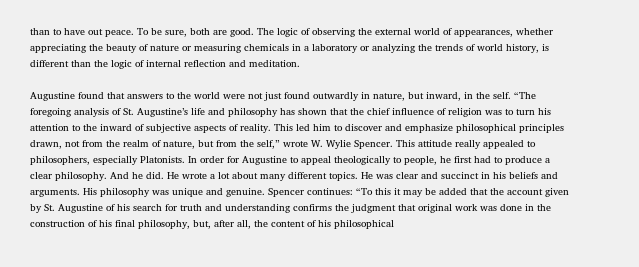than to have out peace. To be sure, both are good. The logic of observing the external world of appearances, whether appreciating the beauty of nature or measuring chemicals in a laboratory or analyzing the trends of world history, is different than the logic of internal reflection and meditation.

Augustine found that answers to the world were not just found outwardly in nature, but inward, in the self. “The foregoing analysis of St. Augustine’s life and philosophy has shown that the chief influence of religion was to turn his attention to the inward of subjective aspects of reality. This led him to discover and emphasize philosophical principles drawn, not from the realm of nature, but from the self,” wrote W. Wylie Spencer. This attitude really appealed to philosophers, especially Platonists. In order for Augustine to appeal theologically to people, he first had to produce a clear philosophy. And he did. He wrote a lot about many different topics. He was clear and succinct in his beliefs and arguments. His philosophy was unique and genuine. Spencer continues: “To this it may be added that the account given by St. Augustine of his search for truth and understanding confirms the judgment that original work was done in the construction of his final philosophy, but, after all, the content of his philosophical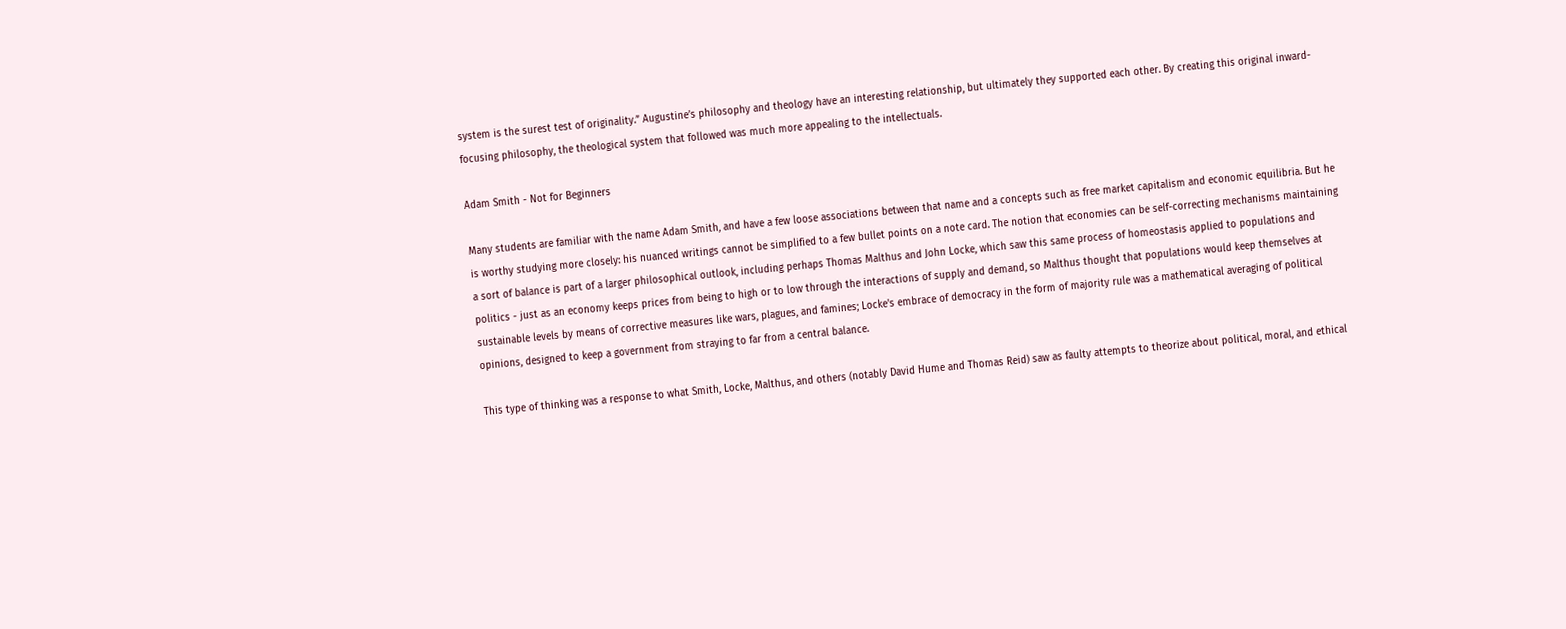system is the surest test of originality.” Augustine’s philosophy and theology have an interesting relationship, but ultimately they supported each other. By creating this original inward-focusing philosophy, the theological system that followed was much more appealing to the intellectuals.

Adam Smith - Not for Beginners

Many students are familiar with the name Adam Smith, and have a few loose associations between that name and a concepts such as free market capitalism and economic equilibria. But he is worthy studying more closely: his nuanced writings cannot be simplified to a few bullet points on a note card. The notion that economies can be self-correcting mechanisms maintaining a sort of balance is part of a larger philosophical outlook, including perhaps Thomas Malthus and John Locke, which saw this same process of homeostasis applied to populations and politics - just as an economy keeps prices from being to high or to low through the interactions of supply and demand, so Malthus thought that populations would keep themselves at sustainable levels by means of corrective measures like wars, plagues, and famines; Locke's embrace of democracy in the form of majority rule was a mathematical averaging of political opinions, designed to keep a government from straying to far from a central balance.

This type of thinking was a response to what Smith, Locke, Malthus, and others (notably David Hume and Thomas Reid) saw as faulty attempts to theorize about political, moral, and ethical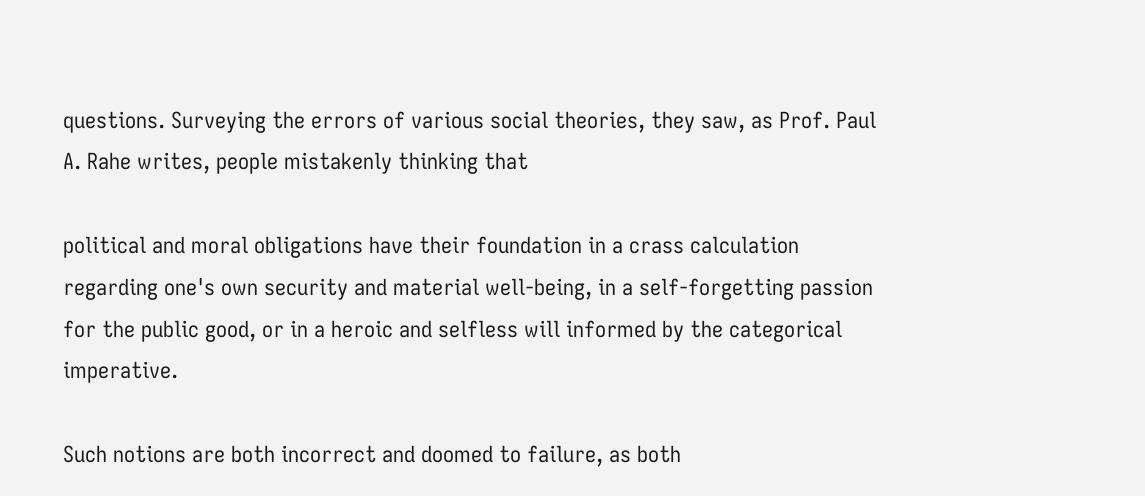questions. Surveying the errors of various social theories, they saw, as Prof. Paul A. Rahe writes, people mistakenly thinking that

political and moral obligations have their foundation in a crass calculation regarding one's own security and material well-being, in a self-forgetting passion for the public good, or in a heroic and selfless will informed by the categorical imperative.

Such notions are both incorrect and doomed to failure, as both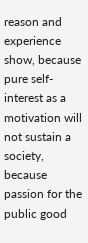reason and experience show, because pure self-interest as a motivation will not sustain a society, because passion for the public good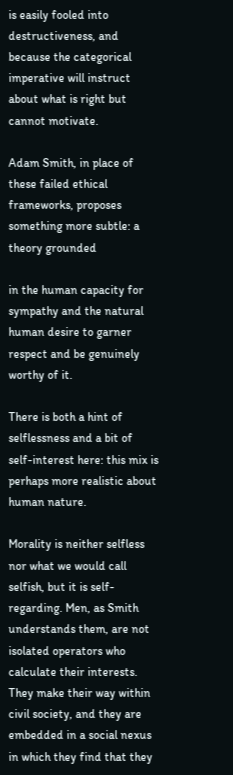is easily fooled into destructiveness, and because the categorical imperative will instruct about what is right but cannot motivate.

Adam Smith, in place of these failed ethical frameworks, proposes something more subtle: a theory grounded

in the human capacity for sympathy and the natural human desire to garner respect and be genuinely worthy of it.

There is both a hint of selflessness and a bit of self-interest here: this mix is perhaps more realistic about human nature.

Morality is neither selfless nor what we would call selfish, but it is self-regarding. Men, as Smith understands them, are not isolated operators who calculate their interests. They make their way within civil society, and they are embedded in a social nexus in which they find that they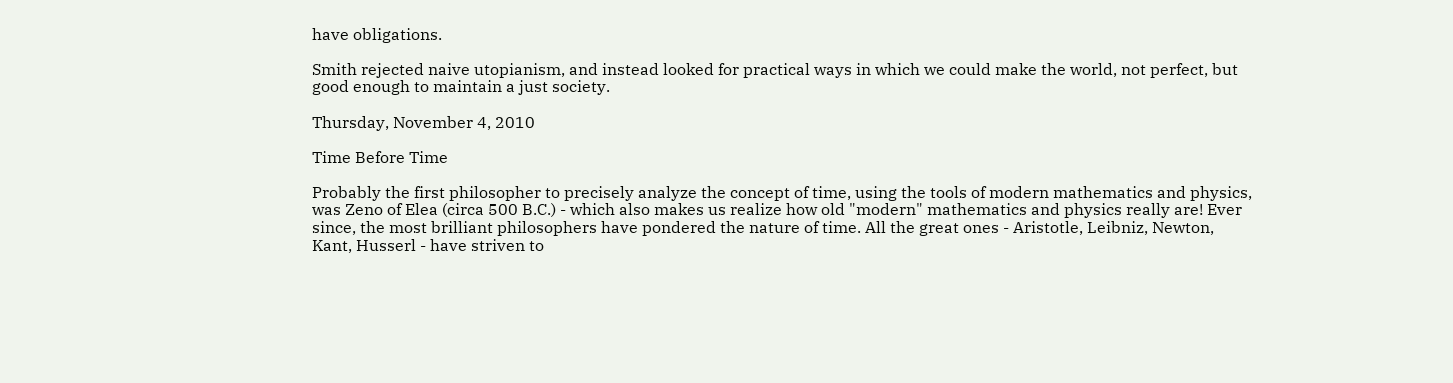have obligations.

Smith rejected naive utopianism, and instead looked for practical ways in which we could make the world, not perfect, but good enough to maintain a just society.

Thursday, November 4, 2010

Time Before Time

Probably the first philosopher to precisely analyze the concept of time, using the tools of modern mathematics and physics, was Zeno of Elea (circa 500 B.C.) - which also makes us realize how old "modern" mathematics and physics really are! Ever since, the most brilliant philosophers have pondered the nature of time. All the great ones - Aristotle, Leibniz, Newton, Kant, Husserl - have striven to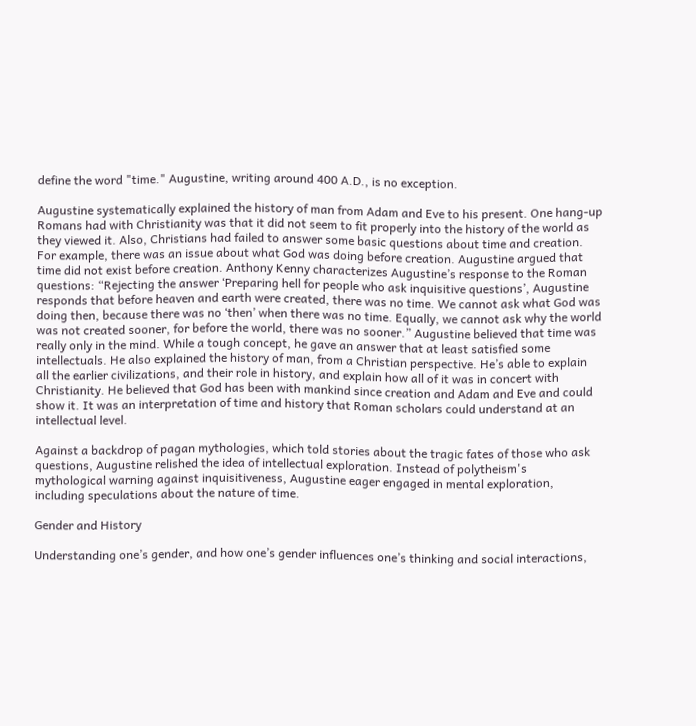define the word "time." Augustine, writing around 400 A.D., is no exception.

Augustine systematically explained the history of man from Adam and Eve to his present. One hang-up Romans had with Christianity was that it did not seem to fit properly into the history of the world as they viewed it. Also, Christians had failed to answer some basic questions about time and creation. For example, there was an issue about what God was doing before creation. Augustine argued that time did not exist before creation. Anthony Kenny characterizes Augustine’s response to the Roman questions: “Rejecting the answer ‘Preparing hell for people who ask inquisitive questions’, Augustine responds that before heaven and earth were created, there was no time. We cannot ask what God was doing then, because there was no ‘then’ when there was no time. Equally, we cannot ask why the world was not created sooner, for before the world, there was no sooner.” Augustine believed that time was really only in the mind. While a tough concept, he gave an answer that at least satisfied some intellectuals. He also explained the history of man, from a Christian perspective. He’s able to explain all the earlier civilizations, and their role in history, and explain how all of it was in concert with Christianity. He believed that God has been with mankind since creation and Adam and Eve and could show it. It was an interpretation of time and history that Roman scholars could understand at an intellectual level.

Against a backdrop of pagan mythologies, which told stories about the tragic fates of those who ask questions, Augustine relished the idea of intellectual exploration. Instead of polytheism's mythological warning against inquisitiveness, Augustine eager engaged in mental exploration, including speculations about the nature of time.

Gender and History

Understanding one’s gender, and how one’s gender influences one’s thinking and social interactions,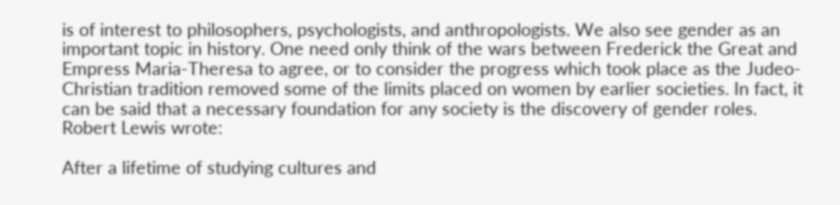is of interest to philosophers, psychologists, and anthropologists. We also see gender as an important topic in history. One need only think of the wars between Frederick the Great and Empress Maria-Theresa to agree, or to consider the progress which took place as the Judeo-Christian tradition removed some of the limits placed on women by earlier societies. In fact, it can be said that a necessary foundation for any society is the discovery of gender roles. Robert Lewis wrote:

After a lifetime of studying cultures and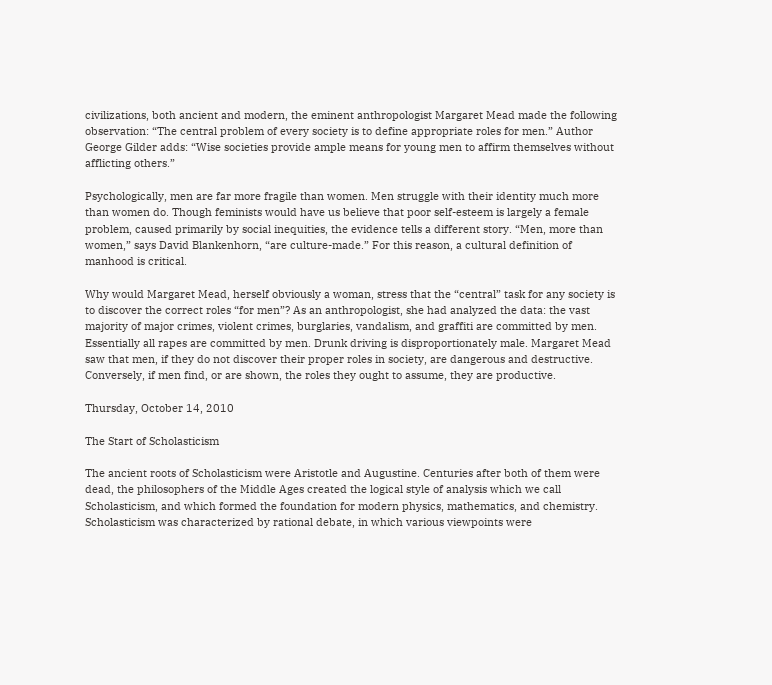civilizations, both ancient and modern, the eminent anthropologist Margaret Mead made the following observation: “The central problem of every society is to define appropriate roles for men.” Author George Gilder adds: “Wise societies provide ample means for young men to affirm themselves without afflicting others.”

Psychologically, men are far more fragile than women. Men struggle with their identity much more than women do. Though feminists would have us believe that poor self-esteem is largely a female problem, caused primarily by social inequities, the evidence tells a different story. “Men, more than women,” says David Blankenhorn, “are culture-made.” For this reason, a cultural definition of manhood is critical.

Why would Margaret Mead, herself obviously a woman, stress that the “central” task for any society is to discover the correct roles “for men”? As an anthropologist, she had analyzed the data: the vast majority of major crimes, violent crimes, burglaries, vandalism, and graffiti are committed by men. Essentially all rapes are committed by men. Drunk driving is disproportionately male. Margaret Mead saw that men, if they do not discover their proper roles in society, are dangerous and destructive. Conversely, if men find, or are shown, the roles they ought to assume, they are productive.

Thursday, October 14, 2010

The Start of Scholasticism

The ancient roots of Scholasticism were Aristotle and Augustine. Centuries after both of them were dead, the philosophers of the Middle Ages created the logical style of analysis which we call Scholasticism, and which formed the foundation for modern physics, mathematics, and chemistry. Scholasticism was characterized by rational debate, in which various viewpoints were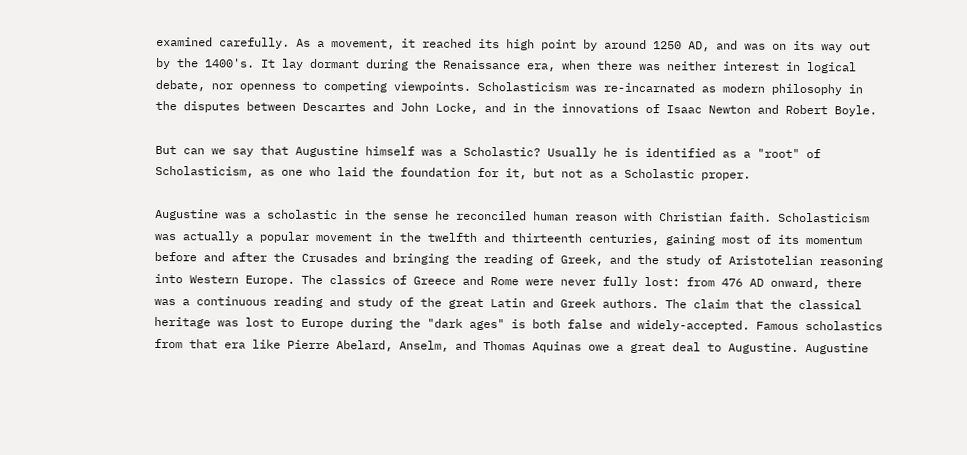examined carefully. As a movement, it reached its high point by around 1250 AD, and was on its way out by the 1400's. It lay dormant during the Renaissance era, when there was neither interest in logical debate, nor openness to competing viewpoints. Scholasticism was re-incarnated as modern philosophy in the disputes between Descartes and John Locke, and in the innovations of Isaac Newton and Robert Boyle.

But can we say that Augustine himself was a Scholastic? Usually he is identified as a "root" of Scholasticism, as one who laid the foundation for it, but not as a Scholastic proper.

Augustine was a scholastic in the sense he reconciled human reason with Christian faith. Scholasticism was actually a popular movement in the twelfth and thirteenth centuries, gaining most of its momentum before and after the Crusades and bringing the reading of Greek, and the study of Aristotelian reasoning into Western Europe. The classics of Greece and Rome were never fully lost: from 476 AD onward, there was a continuous reading and study of the great Latin and Greek authors. The claim that the classical heritage was lost to Europe during the "dark ages" is both false and widely-accepted. Famous scholastics from that era like Pierre Abelard, Anselm, and Thomas Aquinas owe a great deal to Augustine. Augustine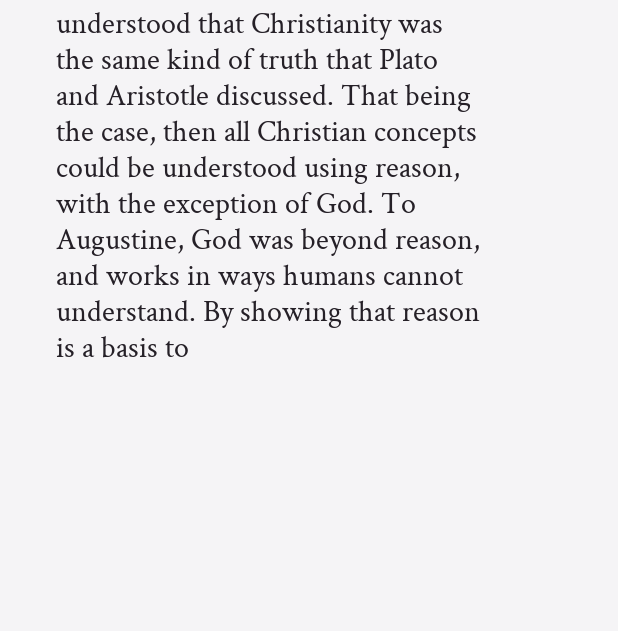understood that Christianity was the same kind of truth that Plato and Aristotle discussed. That being the case, then all Christian concepts could be understood using reason, with the exception of God. To Augustine, God was beyond reason, and works in ways humans cannot understand. By showing that reason is a basis to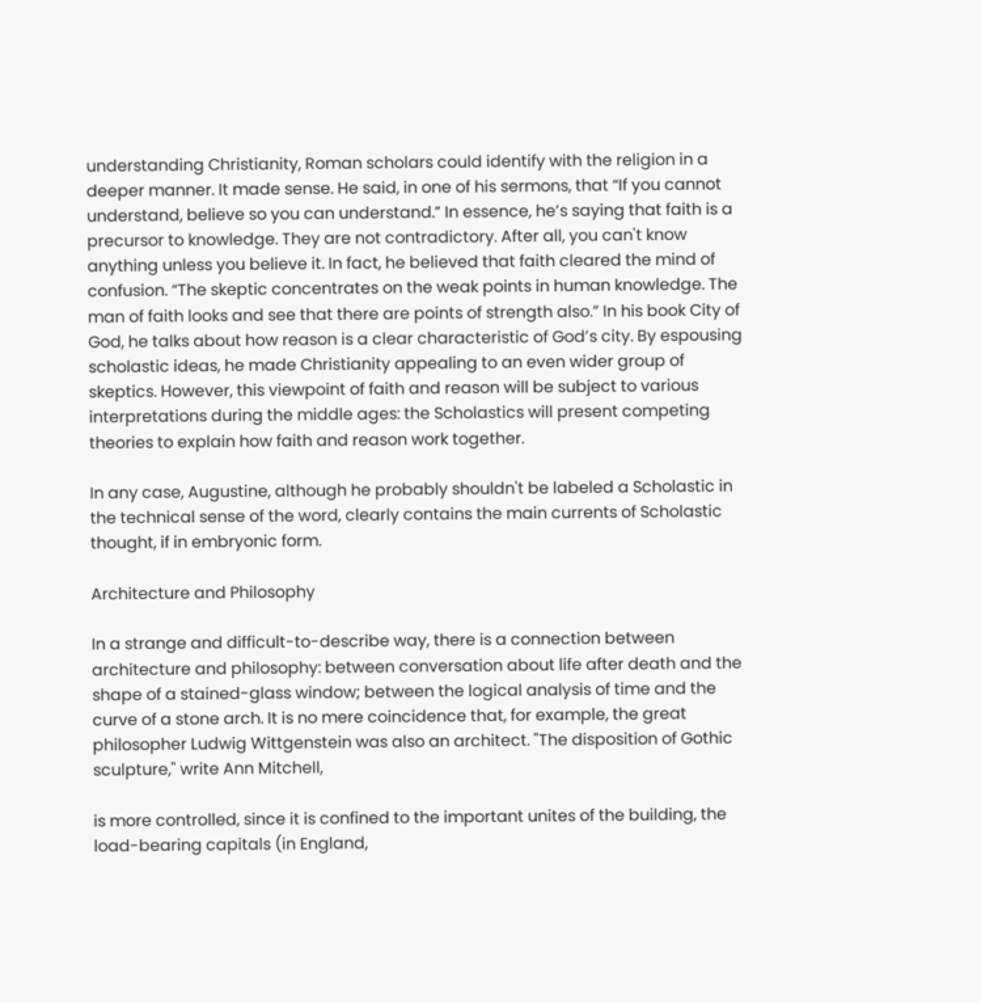understanding Christianity, Roman scholars could identify with the religion in a deeper manner. It made sense. He said, in one of his sermons, that “If you cannot understand, believe so you can understand.” In essence, he’s saying that faith is a precursor to knowledge. They are not contradictory. After all, you can't know anything unless you believe it. In fact, he believed that faith cleared the mind of confusion. “The skeptic concentrates on the weak points in human knowledge. The man of faith looks and see that there are points of strength also.” In his book City of God, he talks about how reason is a clear characteristic of God’s city. By espousing scholastic ideas, he made Christianity appealing to an even wider group of skeptics. However, this viewpoint of faith and reason will be subject to various interpretations during the middle ages: the Scholastics will present competing theories to explain how faith and reason work together.

In any case, Augustine, although he probably shouldn't be labeled a Scholastic in the technical sense of the word, clearly contains the main currents of Scholastic thought, if in embryonic form.

Architecture and Philosophy

In a strange and difficult-to-describe way, there is a connection between architecture and philosophy: between conversation about life after death and the shape of a stained-glass window; between the logical analysis of time and the curve of a stone arch. It is no mere coincidence that, for example, the great philosopher Ludwig Wittgenstein was also an architect. "The disposition of Gothic sculpture," write Ann Mitchell,

is more controlled, since it is confined to the important unites of the building, the load-bearing capitals (in England,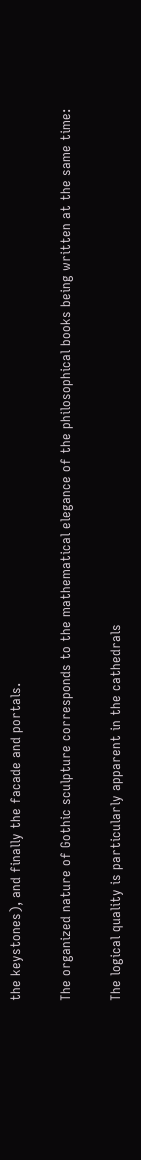the keystones), and finally the facade and portals.

The organized nature of Gothic sculpture corresponds to the mathematical elegance of the philosophical books being written at the same time:

The logical quality is particularly apparent in the cathedrals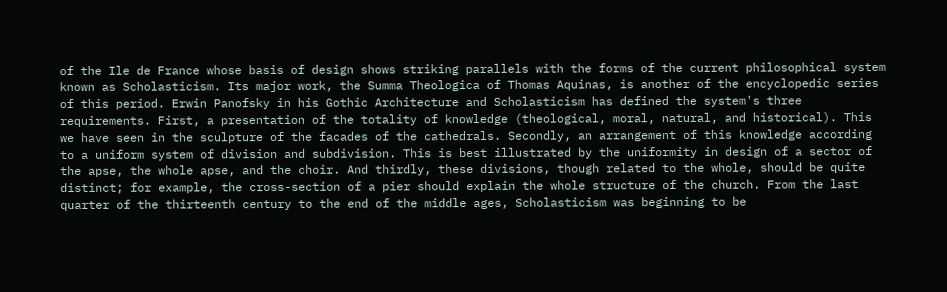of the Ile de France whose basis of design shows striking parallels with the forms of the current philosophical system known as Scholasticism. Its major work, the Summa Theologica of Thomas Aquinas, is another of the encyclopedic series of this period. Erwin Panofsky in his Gothic Architecture and Scholasticism has defined the system's three requirements. First, a presentation of the totality of knowledge (theological, moral, natural, and historical). This we have seen in the sculpture of the facades of the cathedrals. Secondly, an arrangement of this knowledge according to a uniform system of division and subdivision. This is best illustrated by the uniformity in design of a sector of the apse, the whole apse, and the choir. And thirdly, these divisions, though related to the whole, should be quite distinct; for example, the cross-section of a pier should explain the whole structure of the church. From the last quarter of the thirteenth century to the end of the middle ages, Scholasticism was beginning to be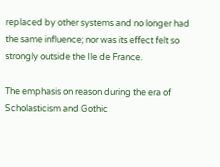replaced by other systems and no longer had the same influence; nor was its effect felt so strongly outside the Ile de France.

The emphasis on reason during the era of Scholasticism and Gothic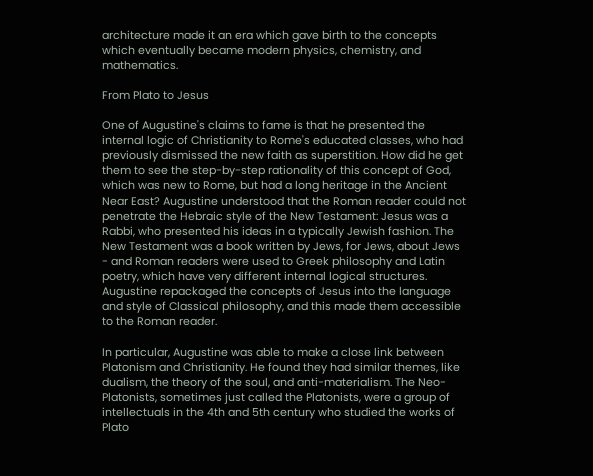architecture made it an era which gave birth to the concepts which eventually became modern physics, chemistry, and mathematics.

From Plato to Jesus

One of Augustine's claims to fame is that he presented the internal logic of Christianity to Rome's educated classes, who had previously dismissed the new faith as superstition. How did he get them to see the step-by-step rationality of this concept of God, which was new to Rome, but had a long heritage in the Ancient Near East? Augustine understood that the Roman reader could not penetrate the Hebraic style of the New Testament: Jesus was a Rabbi, who presented his ideas in a typically Jewish fashion. The New Testament was a book written by Jews, for Jews, about Jews - and Roman readers were used to Greek philosophy and Latin poetry, which have very different internal logical structures. Augustine repackaged the concepts of Jesus into the language and style of Classical philosophy, and this made them accessible to the Roman reader.

In particular, Augustine was able to make a close link between Platonism and Christianity. He found they had similar themes, like dualism, the theory of the soul, and anti-materialism. The Neo-Platonists, sometimes just called the Platonists, were a group of intellectuals in the 4th and 5th century who studied the works of Plato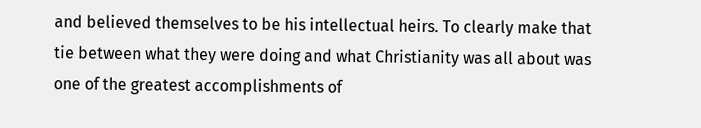and believed themselves to be his intellectual heirs. To clearly make that tie between what they were doing and what Christianity was all about was one of the greatest accomplishments of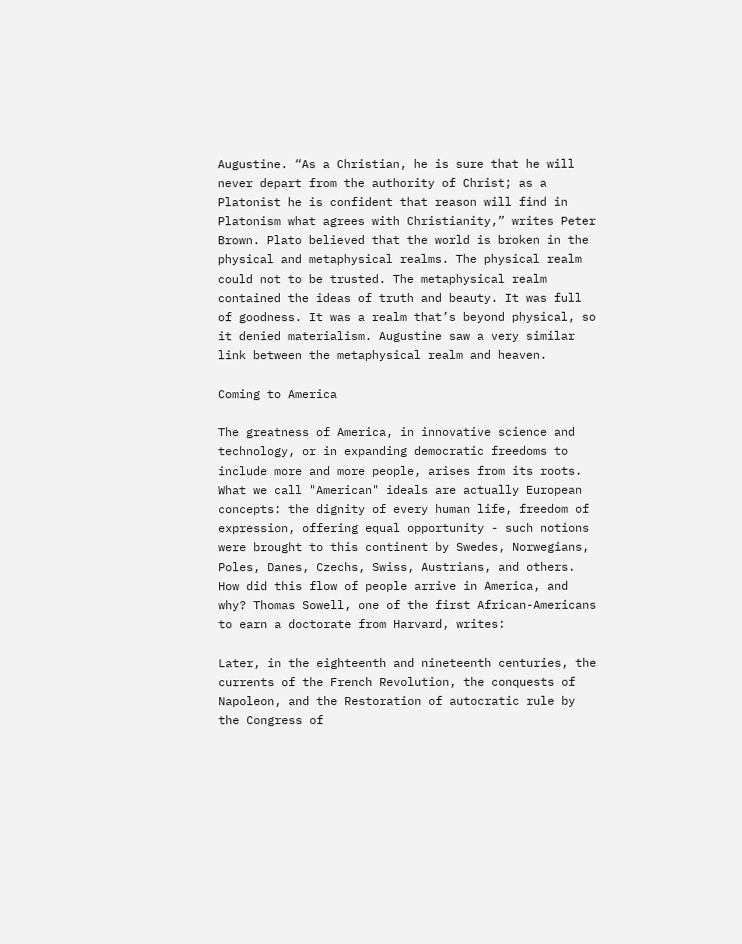Augustine. “As a Christian, he is sure that he will never depart from the authority of Christ; as a Platonist he is confident that reason will find in Platonism what agrees with Christianity,” writes Peter Brown. Plato believed that the world is broken in the physical and metaphysical realms. The physical realm could not to be trusted. The metaphysical realm contained the ideas of truth and beauty. It was full of goodness. It was a realm that’s beyond physical, so it denied materialism. Augustine saw a very similar link between the metaphysical realm and heaven.

Coming to America

The greatness of America, in innovative science and technology, or in expanding democratic freedoms to include more and more people, arises from its roots. What we call "American" ideals are actually European concepts: the dignity of every human life, freedom of expression, offering equal opportunity - such notions were brought to this continent by Swedes, Norwegians, Poles, Danes, Czechs, Swiss, Austrians, and others. How did this flow of people arrive in America, and why? Thomas Sowell, one of the first African-Americans to earn a doctorate from Harvard, writes:

Later, in the eighteenth and nineteenth centuries, the currents of the French Revolution, the conquests of Napoleon, and the Restoration of autocratic rule by the Congress of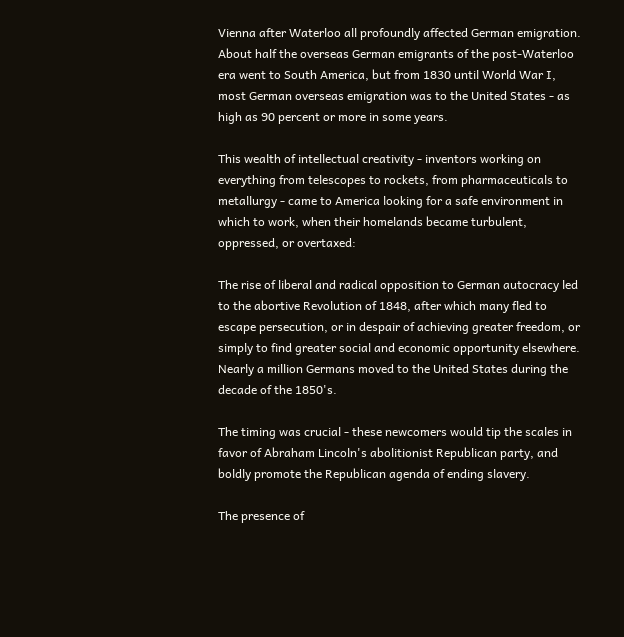Vienna after Waterloo all profoundly affected German emigration. About half the overseas German emigrants of the post-Waterloo era went to South America, but from 1830 until World War I, most German overseas emigration was to the United States - as high as 90 percent or more in some years.

This wealth of intellectual creativity - inventors working on everything from telescopes to rockets, from pharmaceuticals to metallurgy - came to America looking for a safe environment in which to work, when their homelands became turbulent, oppressed, or overtaxed:

The rise of liberal and radical opposition to German autocracy led to the abortive Revolution of 1848, after which many fled to escape persecution, or in despair of achieving greater freedom, or simply to find greater social and economic opportunity elsewhere. Nearly a million Germans moved to the United States during the decade of the 1850's.

The timing was crucial - these newcomers would tip the scales in favor of Abraham Lincoln's abolitionist Republican party, and boldly promote the Republican agenda of ending slavery.

The presence of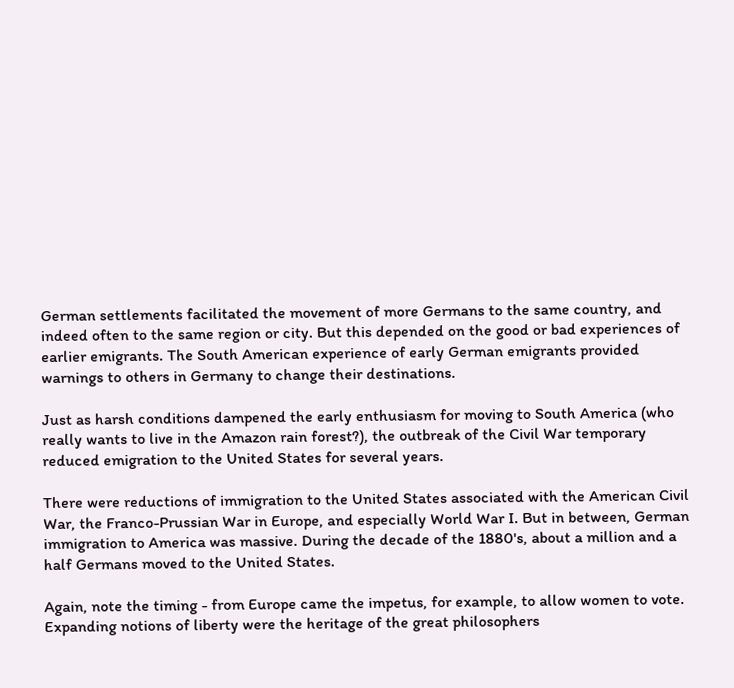German settlements facilitated the movement of more Germans to the same country, and indeed often to the same region or city. But this depended on the good or bad experiences of earlier emigrants. The South American experience of early German emigrants provided warnings to others in Germany to change their destinations.

Just as harsh conditions dampened the early enthusiasm for moving to South America (who really wants to live in the Amazon rain forest?), the outbreak of the Civil War temporary reduced emigration to the United States for several years.

There were reductions of immigration to the United States associated with the American Civil War, the Franco-Prussian War in Europe, and especially World War I. But in between, German immigration to America was massive. During the decade of the 1880's, about a million and a half Germans moved to the United States.

Again, note the timing - from Europe came the impetus, for example, to allow women to vote. Expanding notions of liberty were the heritage of the great philosophers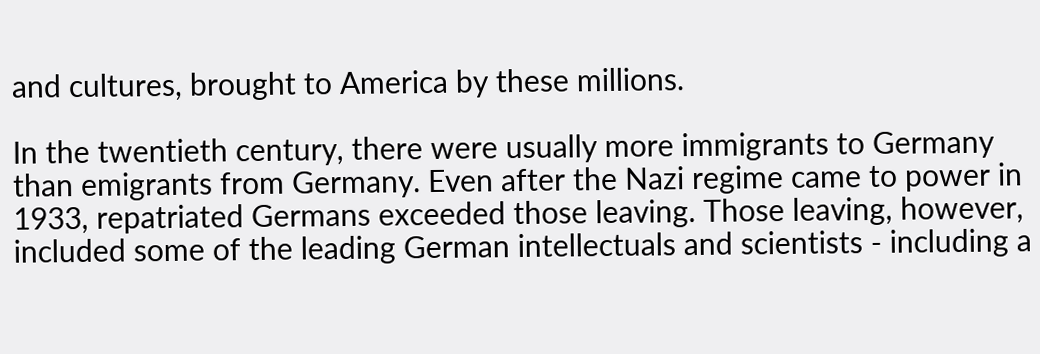and cultures, brought to America by these millions.

In the twentieth century, there were usually more immigrants to Germany than emigrants from Germany. Even after the Nazi regime came to power in 1933, repatriated Germans exceeded those leaving. Those leaving, however, included some of the leading German intellectuals and scientists - including a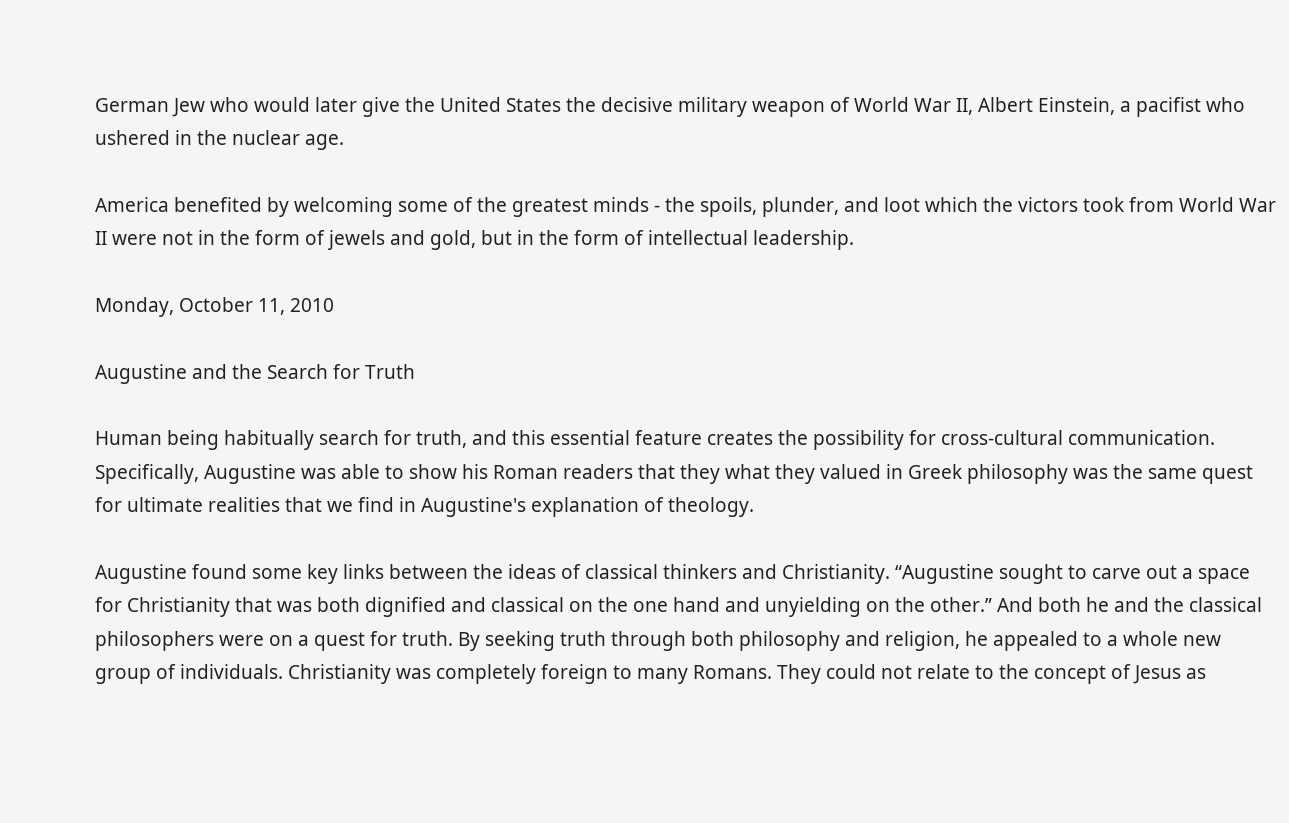German Jew who would later give the United States the decisive military weapon of World War II, Albert Einstein, a pacifist who ushered in the nuclear age.

America benefited by welcoming some of the greatest minds - the spoils, plunder, and loot which the victors took from World War II were not in the form of jewels and gold, but in the form of intellectual leadership.

Monday, October 11, 2010

Augustine and the Search for Truth

Human being habitually search for truth, and this essential feature creates the possibility for cross-cultural communication. Specifically, Augustine was able to show his Roman readers that they what they valued in Greek philosophy was the same quest for ultimate realities that we find in Augustine's explanation of theology.

Augustine found some key links between the ideas of classical thinkers and Christianity. “Augustine sought to carve out a space for Christianity that was both dignified and classical on the one hand and unyielding on the other.” And both he and the classical philosophers were on a quest for truth. By seeking truth through both philosophy and religion, he appealed to a whole new group of individuals. Christianity was completely foreign to many Romans. They could not relate to the concept of Jesus as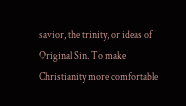savior, the trinity, or ideas of Original Sin. To make Christianity more comfortable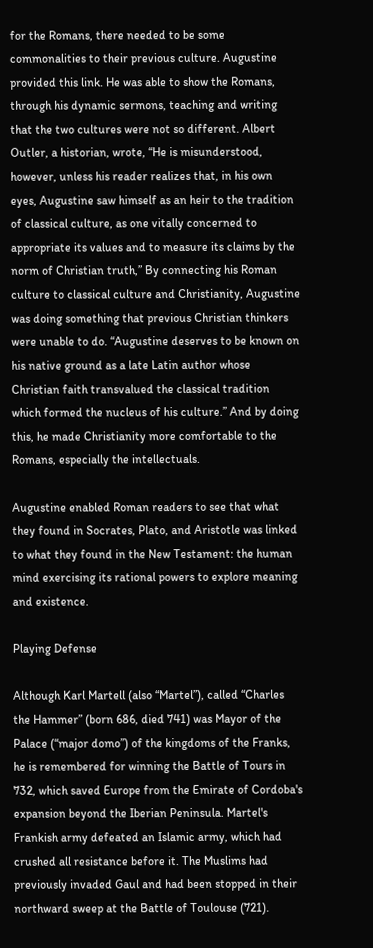for the Romans, there needed to be some commonalities to their previous culture. Augustine provided this link. He was able to show the Romans, through his dynamic sermons, teaching and writing that the two cultures were not so different. Albert Outler, a historian, wrote, “He is misunderstood, however, unless his reader realizes that, in his own eyes, Augustine saw himself as an heir to the tradition of classical culture, as one vitally concerned to appropriate its values and to measure its claims by the norm of Christian truth,” By connecting his Roman culture to classical culture and Christianity, Augustine was doing something that previous Christian thinkers were unable to do. “Augustine deserves to be known on his native ground as a late Latin author whose Christian faith transvalued the classical tradition which formed the nucleus of his culture.” And by doing this, he made Christianity more comfortable to the Romans, especially the intellectuals.

Augustine enabled Roman readers to see that what they found in Socrates, Plato, and Aristotle was linked to what they found in the New Testament: the human mind exercising its rational powers to explore meaning and existence.

Playing Defense

Although Karl Martell (also “Martel”), called “Charles the Hammer” (born 686, died 741) was Mayor of the Palace (“major domo”) of the kingdoms of the Franks, he is remembered for winning the Battle of Tours in 732, which saved Europe from the Emirate of Cordoba's expansion beyond the Iberian Peninsula. Martel's Frankish army defeated an Islamic army, which had crushed all resistance before it. The Muslims had previously invaded Gaul and had been stopped in their northward sweep at the Battle of Toulouse (721).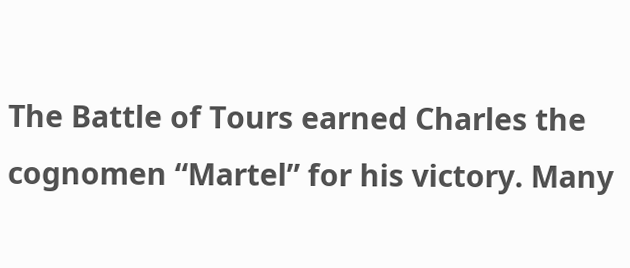The Battle of Tours earned Charles the cognomen “Martel” for his victory. Many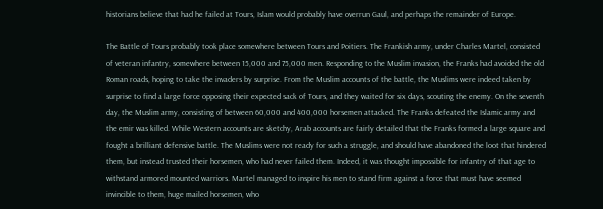historians believe that had he failed at Tours, Islam would probably have overrun Gaul, and perhaps the remainder of Europe.

The Battle of Tours probably took place somewhere between Tours and Poitiers. The Frankish army, under Charles Martel, consisted of veteran infantry, somewhere between 15,000 and 75,000 men. Responding to the Muslim invasion, the Franks had avoided the old Roman roads, hoping to take the invaders by surprise. From the Muslim accounts of the battle, the Muslims were indeed taken by surprise to find a large force opposing their expected sack of Tours, and they waited for six days, scouting the enemy. On the seventh day, the Muslim army, consisting of between 60,000 and 400,000 horsemen attacked. The Franks defeated the Islamic army and the emir was killed. While Western accounts are sketchy, Arab accounts are fairly detailed that the Franks formed a large square and fought a brilliant defensive battle. The Muslims were not ready for such a struggle, and should have abandoned the loot that hindered them, but instead trusted their horsemen, who had never failed them. Indeed, it was thought impossible for infantry of that age to withstand armored mounted warriors. Martel managed to inspire his men to stand firm against a force that must have seemed invincible to them, huge mailed horsemen, who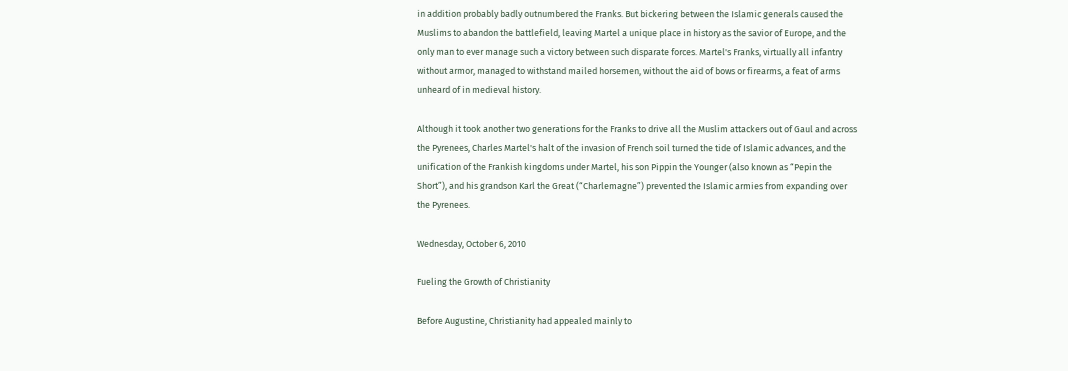in addition probably badly outnumbered the Franks. But bickering between the Islamic generals caused the Muslims to abandon the battlefield, leaving Martel a unique place in history as the savior of Europe, and the only man to ever manage such a victory between such disparate forces. Martel's Franks, virtually all infantry without armor, managed to withstand mailed horsemen, without the aid of bows or firearms, a feat of arms unheard of in medieval history.

Although it took another two generations for the Franks to drive all the Muslim attackers out of Gaul and across the Pyrenees, Charles Martel's halt of the invasion of French soil turned the tide of Islamic advances, and the unification of the Frankish kingdoms under Martel, his son Pippin the Younger (also known as “Pepin the Short”), and his grandson Karl the Great (“Charlemagne”) prevented the Islamic armies from expanding over the Pyrenees.

Wednesday, October 6, 2010

Fueling the Growth of Christianity

Before Augustine, Christianity had appealed mainly to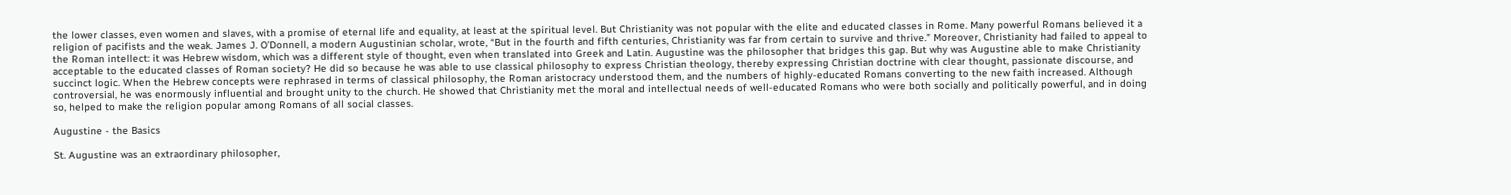the lower classes, even women and slaves, with a promise of eternal life and equality, at least at the spiritual level. But Christianity was not popular with the elite and educated classes in Rome. Many powerful Romans believed it a religion of pacifists and the weak. James J. O’Donnell, a modern Augustinian scholar, wrote, “But in the fourth and fifth centuries, Christianity was far from certain to survive and thrive.” Moreover, Christianity had failed to appeal to the Roman intellect: it was Hebrew wisdom, which was a different style of thought, even when translated into Greek and Latin. Augustine was the philosopher that bridges this gap. But why was Augustine able to make Christianity acceptable to the educated classes of Roman society? He did so because he was able to use classical philosophy to express Christian theology, thereby expressing Christian doctrine with clear thought, passionate discourse, and succinct logic. When the Hebrew concepts were rephrased in terms of classical philosophy, the Roman aristocracy understood them, and the numbers of highly-educated Romans converting to the new faith increased. Although controversial, he was enormously influential and brought unity to the church. He showed that Christianity met the moral and intellectual needs of well-educated Romans who were both socially and politically powerful, and in doing so, helped to make the religion popular among Romans of all social classes.

Augustine - the Basics

St. Augustine was an extraordinary philosopher,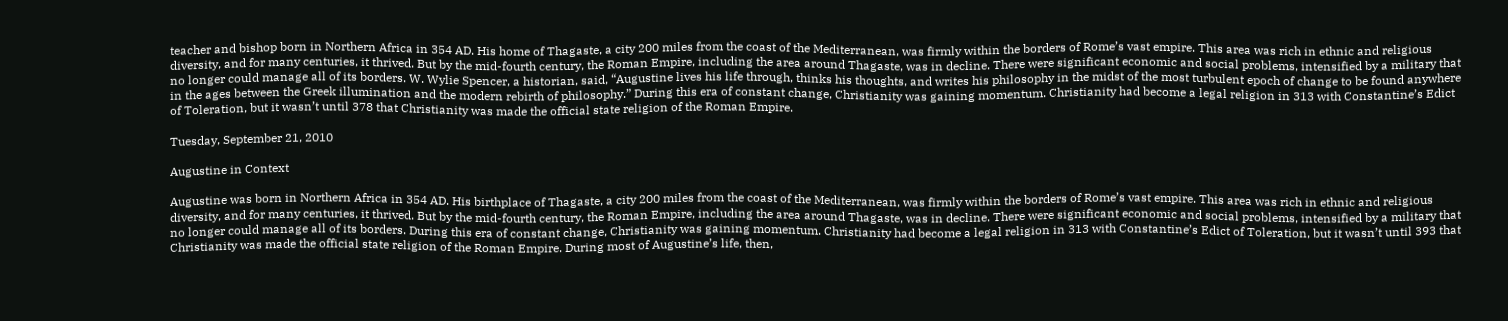teacher and bishop born in Northern Africa in 354 AD. His home of Thagaste, a city 200 miles from the coast of the Mediterranean, was firmly within the borders of Rome’s vast empire. This area was rich in ethnic and religious diversity, and for many centuries, it thrived. But by the mid-fourth century, the Roman Empire, including the area around Thagaste, was in decline. There were significant economic and social problems, intensified by a military that no longer could manage all of its borders. W. Wylie Spencer, a historian, said, “Augustine lives his life through, thinks his thoughts, and writes his philosophy in the midst of the most turbulent epoch of change to be found anywhere in the ages between the Greek illumination and the modern rebirth of philosophy.” During this era of constant change, Christianity was gaining momentum. Christianity had become a legal religion in 313 with Constantine’s Edict of Toleration, but it wasn’t until 378 that Christianity was made the official state religion of the Roman Empire.

Tuesday, September 21, 2010

Augustine in Context

Augustine was born in Northern Africa in 354 AD. His birthplace of Thagaste, a city 200 miles from the coast of the Mediterranean, was firmly within the borders of Rome’s vast empire. This area was rich in ethnic and religious diversity, and for many centuries, it thrived. But by the mid-fourth century, the Roman Empire, including the area around Thagaste, was in decline. There were significant economic and social problems, intensified by a military that no longer could manage all of its borders. During this era of constant change, Christianity was gaining momentum. Christianity had become a legal religion in 313 with Constantine’s Edict of Toleration, but it wasn’t until 393 that Christianity was made the official state religion of the Roman Empire. During most of Augustine’s life, then,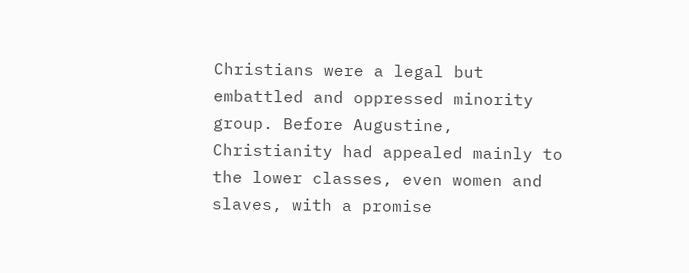Christians were a legal but embattled and oppressed minority group. Before Augustine, Christianity had appealed mainly to the lower classes, even women and slaves, with a promise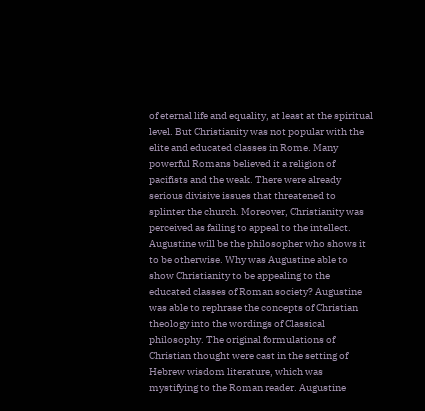of eternal life and equality, at least at the spiritual level. But Christianity was not popular with the elite and educated classes in Rome. Many powerful Romans believed it a religion of pacifists and the weak. There were already serious divisive issues that threatened to splinter the church. Moreover, Christianity was perceived as failing to appeal to the intellect. Augustine will be the philosopher who shows it to be otherwise. Why was Augustine able to show Christianity to be appealing to the educated classes of Roman society? Augustine was able to rephrase the concepts of Christian theology into the wordings of Classical philosophy. The original formulations of Christian thought were cast in the setting of Hebrew wisdom literature, which was mystifying to the Roman reader. Augustine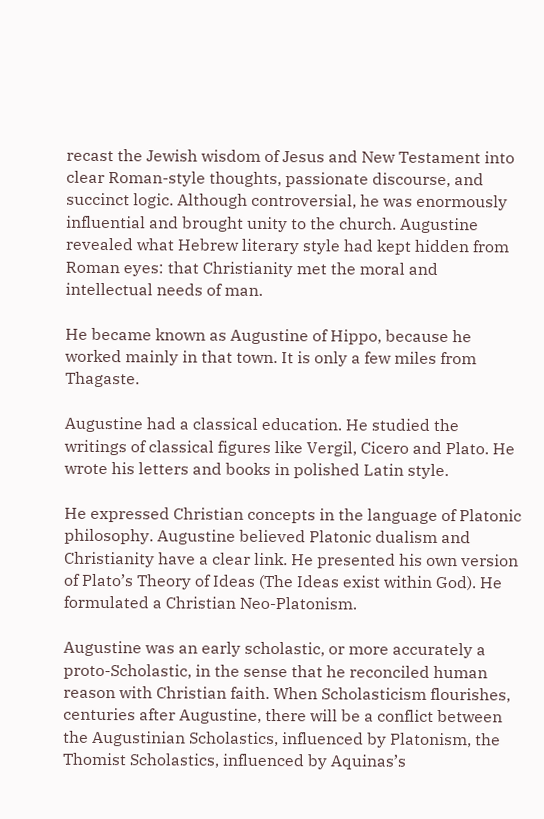recast the Jewish wisdom of Jesus and New Testament into clear Roman-style thoughts, passionate discourse, and succinct logic. Although controversial, he was enormously influential and brought unity to the church. Augustine revealed what Hebrew literary style had kept hidden from Roman eyes: that Christianity met the moral and intellectual needs of man.

He became known as Augustine of Hippo, because he worked mainly in that town. It is only a few miles from Thagaste.

Augustine had a classical education. He studied the writings of classical figures like Vergil, Cicero and Plato. He wrote his letters and books in polished Latin style.

He expressed Christian concepts in the language of Platonic philosophy. Augustine believed Platonic dualism and Christianity have a clear link. He presented his own version of Plato’s Theory of Ideas (The Ideas exist within God). He formulated a Christian Neo-Platonism.

Augustine was an early scholastic, or more accurately a proto-Scholastic, in the sense that he reconciled human reason with Christian faith. When Scholasticism flourishes, centuries after Augustine, there will be a conflict between the Augustinian Scholastics, influenced by Platonism, the Thomist Scholastics, influenced by Aquinas’s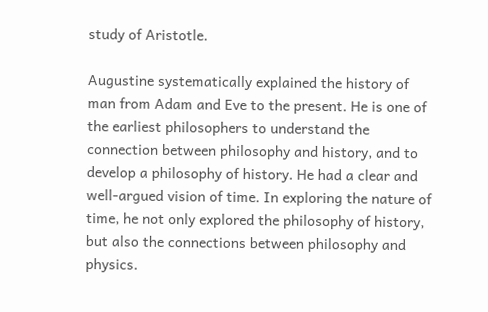study of Aristotle.

Augustine systematically explained the history of man from Adam and Eve to the present. He is one of the earliest philosophers to understand the connection between philosophy and history, and to develop a philosophy of history. He had a clear and well-argued vision of time. In exploring the nature of time, he not only explored the philosophy of history, but also the connections between philosophy and physics.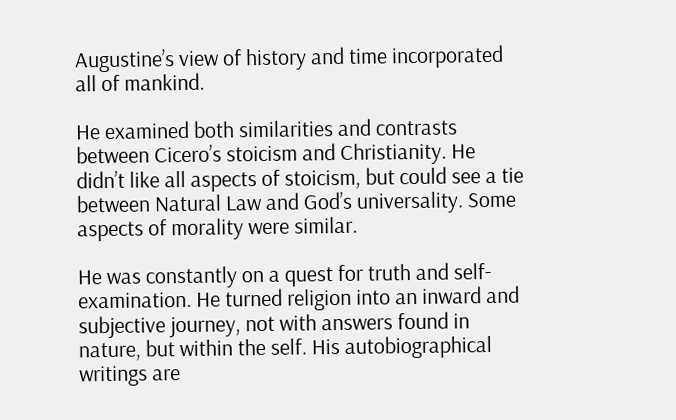Augustine’s view of history and time incorporated all of mankind.

He examined both similarities and contrasts between Cicero’s stoicism and Christianity. He didn’t like all aspects of stoicism, but could see a tie between Natural Law and God’s universality. Some aspects of morality were similar.

He was constantly on a quest for truth and self-examination. He turned religion into an inward and subjective journey, not with answers found in nature, but within the self. His autobiographical writings are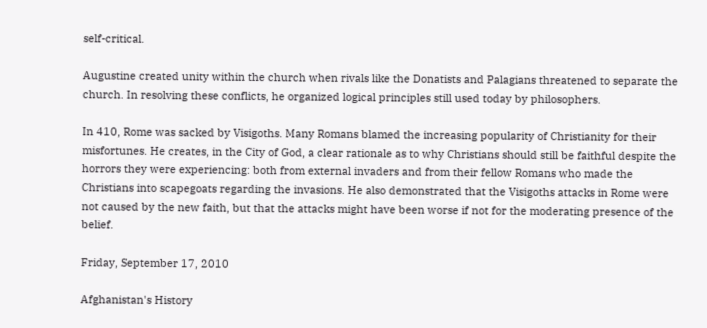self-critical.

Augustine created unity within the church when rivals like the Donatists and Palagians threatened to separate the church. In resolving these conflicts, he organized logical principles still used today by philosophers.

In 410, Rome was sacked by Visigoths. Many Romans blamed the increasing popularity of Christianity for their misfortunes. He creates, in the City of God, a clear rationale as to why Christians should still be faithful despite the horrors they were experiencing: both from external invaders and from their fellow Romans who made the Christians into scapegoats regarding the invasions. He also demonstrated that the Visigoths attacks in Rome were not caused by the new faith, but that the attacks might have been worse if not for the moderating presence of the belief.

Friday, September 17, 2010

Afghanistan's History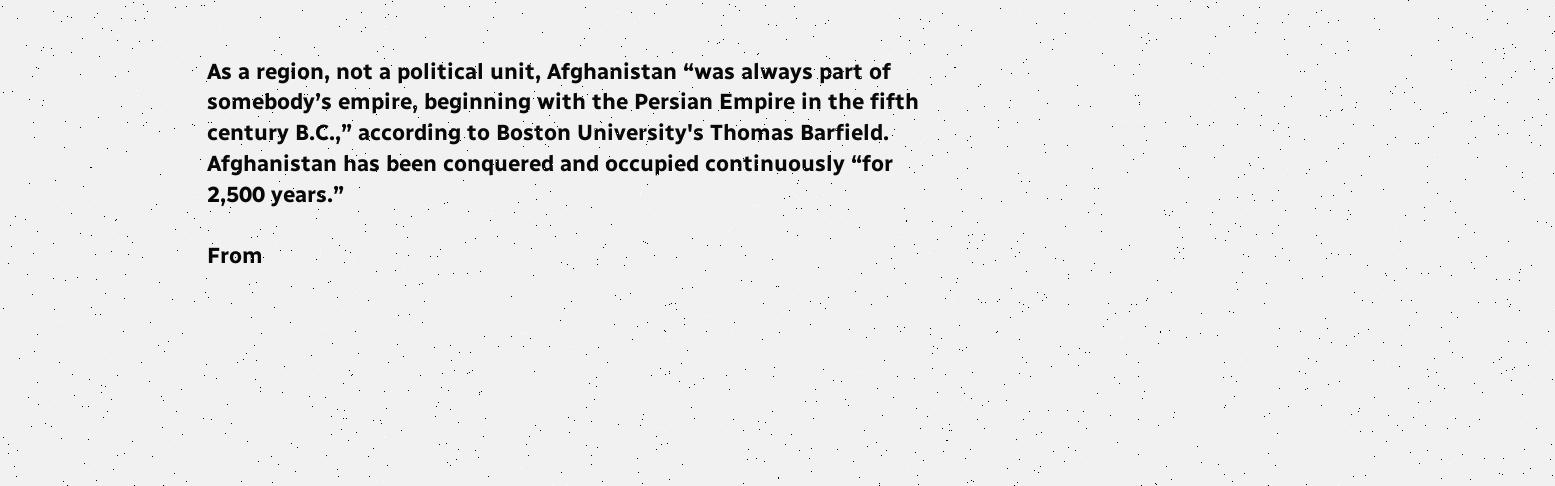As a region, not a political unit, Afghanistan “was always part of somebody’s empire, beginning with the Persian Empire in the fifth century B.C.,” according to Boston University's Thomas Barfield. Afghanistan has been conquered and occupied continuously “for 2,500 years.”

From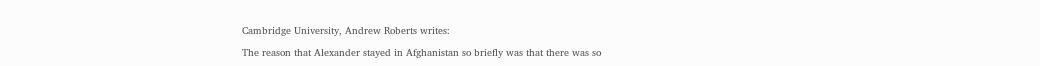Cambridge University, Andrew Roberts writes:

The reason that Alexander stayed in Afghanistan so briefly was that there was so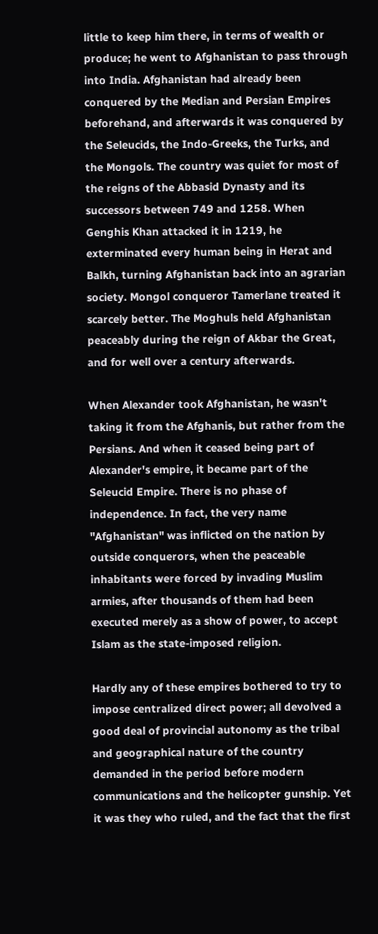little to keep him there, in terms of wealth or produce; he went to Afghanistan to pass through into India. Afghanistan had already been conquered by the Median and Persian Empires beforehand, and afterwards it was conquered by the Seleucids, the Indo-Greeks, the Turks, and the Mongols. The country was quiet for most of the reigns of the Abbasid Dynasty and its successors between 749 and 1258. When Genghis Khan attacked it in 1219, he exterminated every human being in Herat and Balkh, turning Afghanistan back into an agrarian society. Mongol conqueror Tamerlane treated it scarcely better. The Moghuls held Afghanistan peaceably during the reign of Akbar the Great, and for well over a century afterwards.

When Alexander took Afghanistan, he wasn't taking it from the Afghanis, but rather from the Persians. And when it ceased being part of Alexander's empire, it became part of the Seleucid Empire. There is no phase of independence. In fact, the very name "Afghanistan" was inflicted on the nation by outside conquerors, when the peaceable inhabitants were forced by invading Muslim armies, after thousands of them had been executed merely as a show of power, to accept Islam as the state-imposed religion.

Hardly any of these empires bothered to try to impose centralized direct power; all devolved a good deal of provincial autonomy as the tribal and geographical nature of the country demanded in the period before modern communications and the helicopter gunship. Yet it was they who ruled, and the fact that the first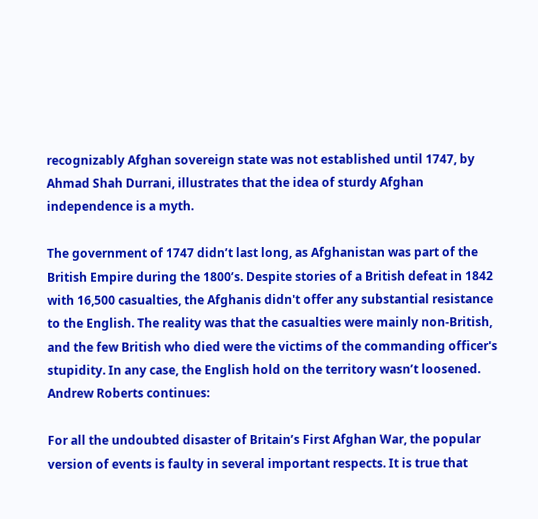recognizably Afghan sovereign state was not established until 1747, by Ahmad Shah Durrani, illustrates that the idea of sturdy Afghan independence is a myth.

The government of 1747 didn’t last long, as Afghanistan was part of the British Empire during the 1800’s. Despite stories of a British defeat in 1842 with 16,500 casualties, the Afghanis didn't offer any substantial resistance to the English. The reality was that the casualties were mainly non-British, and the few British who died were the victims of the commanding officer's stupidity. In any case, the English hold on the territory wasn’t loosened. Andrew Roberts continues:

For all the undoubted disaster of Britain’s First Afghan War, the popular version of events is faulty in several important respects. It is true that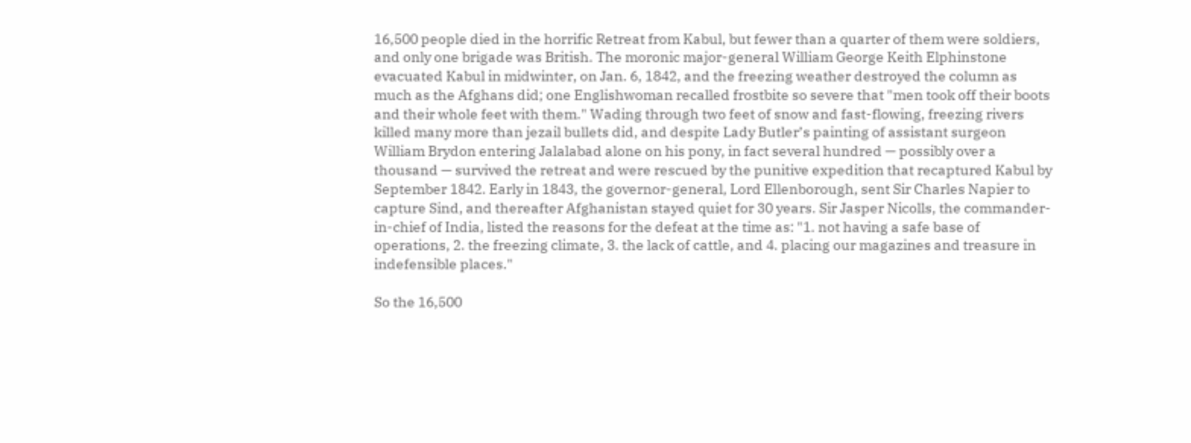16,500 people died in the horrific Retreat from Kabul, but fewer than a quarter of them were soldiers, and only one brigade was British. The moronic major-general William George Keith Elphinstone evacuated Kabul in midwinter, on Jan. 6, 1842, and the freezing weather destroyed the column as much as the Afghans did; one Englishwoman recalled frostbite so severe that "men took off their boots and their whole feet with them." Wading through two feet of snow and fast-flowing, freezing rivers killed many more than jezail bullets did, and despite Lady Butler’s painting of assistant surgeon William Brydon entering Jalalabad alone on his pony, in fact several hundred — possibly over a thousand — survived the retreat and were rescued by the punitive expedition that recaptured Kabul by September 1842. Early in 1843, the governor-general, Lord Ellenborough, sent Sir Charles Napier to capture Sind, and thereafter Afghanistan stayed quiet for 30 years. Sir Jasper Nicolls, the commander-in-chief of India, listed the reasons for the defeat at the time as: "1. not having a safe base of operations, 2. the freezing climate, 3. the lack of cattle, and 4. placing our magazines and treasure in indefensible places."

So the 16,500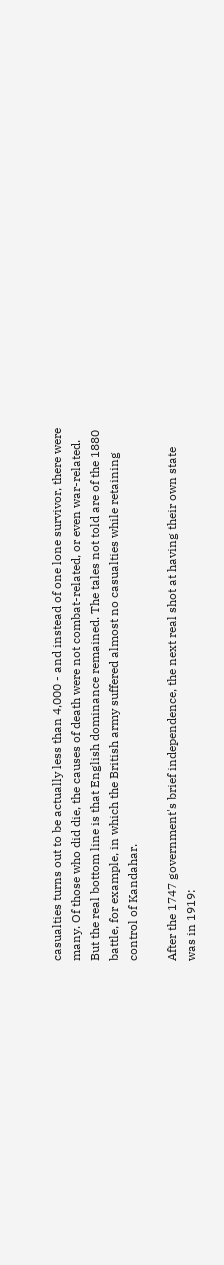casualties turns out to be actually less than 4,000 - and instead of one lone survivor, there were many. Of those who did die, the causes of death were not combat-related, or even war-related. But the real bottom line is that English dominance remained. The tales not told are of the 1880 battle, for example, in which the British army suffered almost no casualties while retaining control of Kandahar.

After the 1747 government's brief independence, the next real shot at having their own state was in 1919: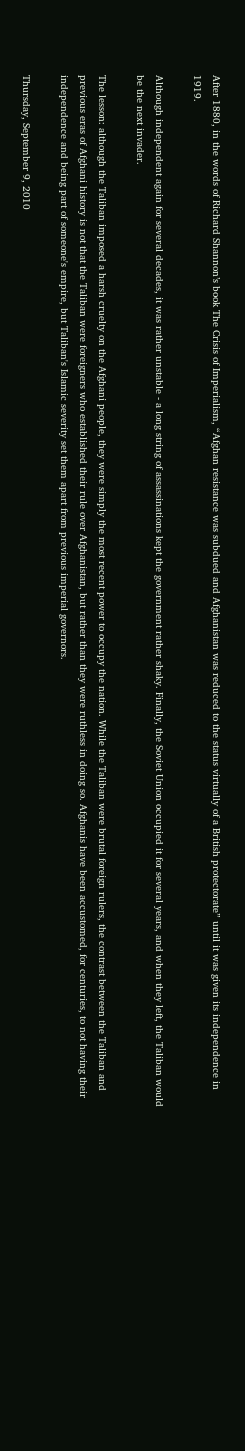After 1880, in the words of Richard Shannon’s book The Crisis of Imperialism, “Afghan resistance was subdued and Afghanistan was reduced to the status virtually of a British protectorate” until it was given its independence in 1919.

Although independent again for several decades, it was rather unstable - a long string of assassinations kept the government rather shaky. Finally, the Soviet Union occupied it for several years, and when they left, the Taliban would be the next invader.

The lesson: although the Taliban imposed a harsh cruelty on the Afghani people, they were simply the most recent power to occupy the nation. While the Taliban were brutal foreign rulers, the contrast between the Taliban and previous eras of Afghani history is not that the Taliban were foreigners who established their rule over Afghanistan, but rather than they were ruthless in doing so. Afghanis have been accustomed, for centuries, to not having their independence and being part of someone's empire, but Taliban's Islamic severity set them apart from previous imperial governors.

Thursday, September 9, 2010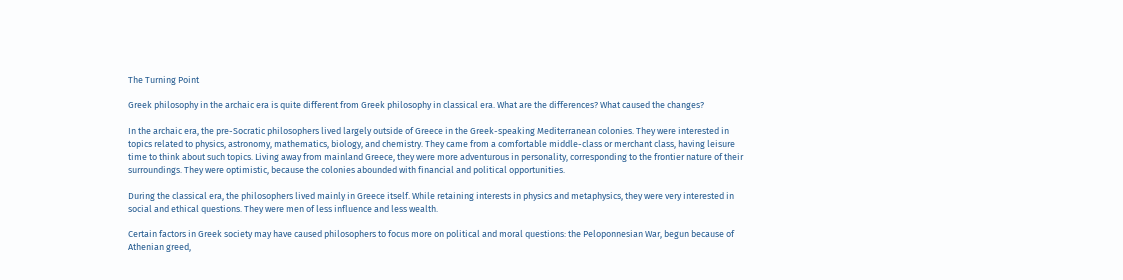The Turning Point

Greek philosophy in the archaic era is quite different from Greek philosophy in classical era. What are the differences? What caused the changes?

In the archaic era, the pre-Socratic philosophers lived largely outside of Greece in the Greek-speaking Mediterranean colonies. They were interested in topics related to physics, astronomy, mathematics, biology, and chemistry. They came from a comfortable middle-class or merchant class, having leisure time to think about such topics. Living away from mainland Greece, they were more adventurous in personality, corresponding to the frontier nature of their surroundings. They were optimistic, because the colonies abounded with financial and political opportunities.

During the classical era, the philosophers lived mainly in Greece itself. While retaining interests in physics and metaphysics, they were very interested in social and ethical questions. They were men of less influence and less wealth.

Certain factors in Greek society may have caused philosophers to focus more on political and moral questions: the Peloponnesian War, begun because of Athenian greed,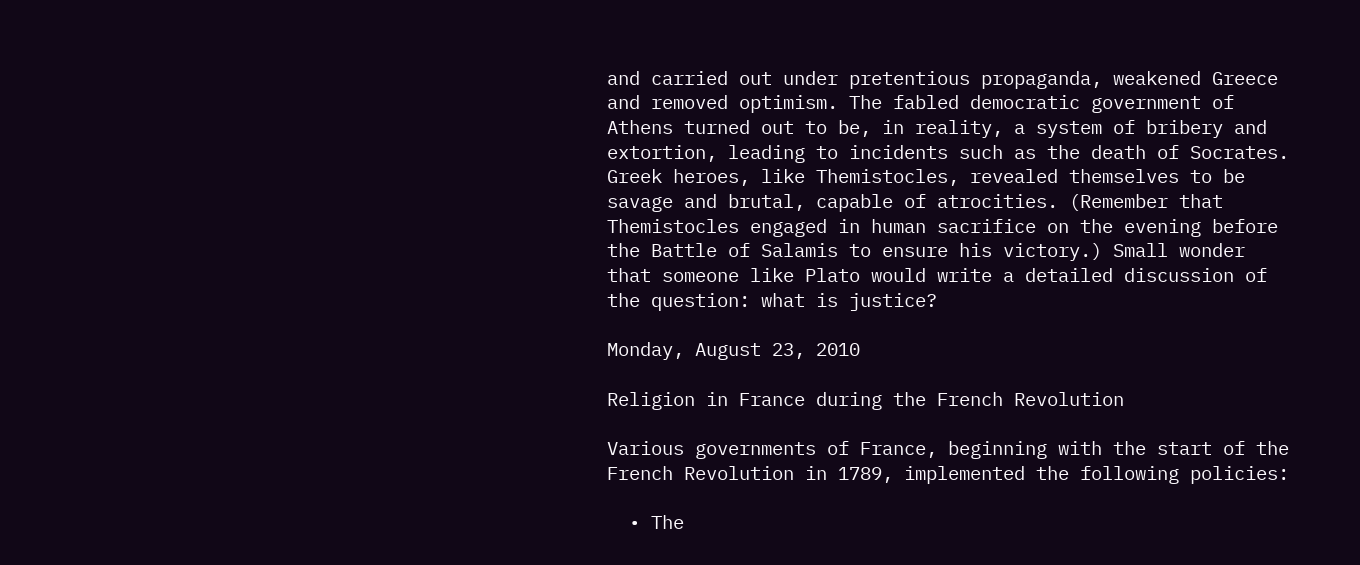and carried out under pretentious propaganda, weakened Greece and removed optimism. The fabled democratic government of Athens turned out to be, in reality, a system of bribery and extortion, leading to incidents such as the death of Socrates. Greek heroes, like Themistocles, revealed themselves to be savage and brutal, capable of atrocities. (Remember that Themistocles engaged in human sacrifice on the evening before the Battle of Salamis to ensure his victory.) Small wonder that someone like Plato would write a detailed discussion of the question: what is justice?

Monday, August 23, 2010

Religion in France during the French Revolution

Various governments of France, beginning with the start of the French Revolution in 1789, implemented the following policies:

  • The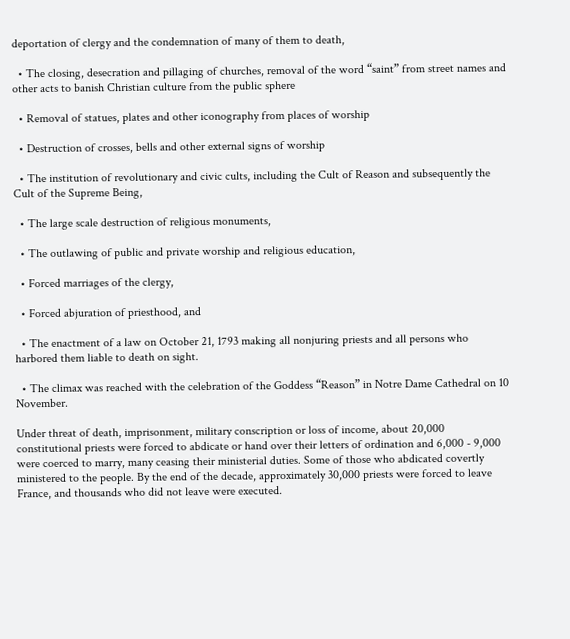deportation of clergy and the condemnation of many of them to death,

  • The closing, desecration and pillaging of churches, removal of the word “saint” from street names and other acts to banish Christian culture from the public sphere

  • Removal of statues, plates and other iconography from places of worship

  • Destruction of crosses, bells and other external signs of worship

  • The institution of revolutionary and civic cults, including the Cult of Reason and subsequently the Cult of the Supreme Being,

  • The large scale destruction of religious monuments,

  • The outlawing of public and private worship and religious education,

  • Forced marriages of the clergy,

  • Forced abjuration of priesthood, and

  • The enactment of a law on October 21, 1793 making all nonjuring priests and all persons who harbored them liable to death on sight.

  • The climax was reached with the celebration of the Goddess “Reason” in Notre Dame Cathedral on 10 November.

Under threat of death, imprisonment, military conscription or loss of income, about 20,000 constitutional priests were forced to abdicate or hand over their letters of ordination and 6,000 - 9,000 were coerced to marry, many ceasing their ministerial duties. Some of those who abdicated covertly ministered to the people. By the end of the decade, approximately 30,000 priests were forced to leave France, and thousands who did not leave were executed.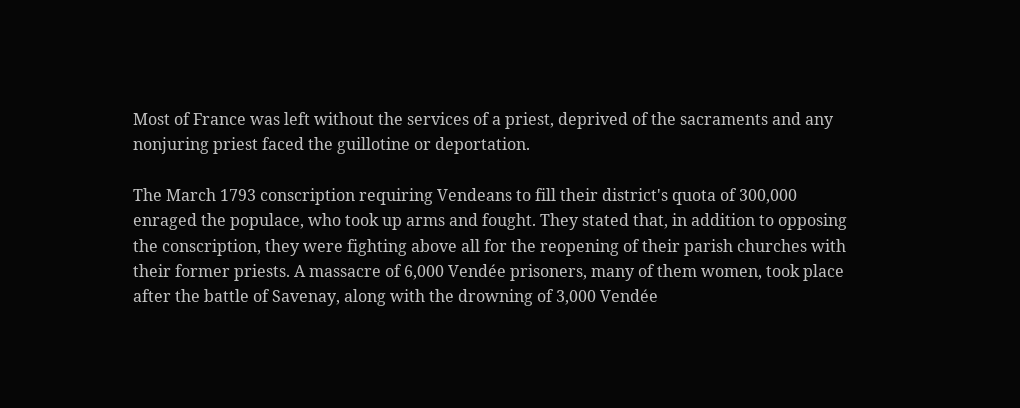Most of France was left without the services of a priest, deprived of the sacraments and any nonjuring priest faced the guillotine or deportation.

The March 1793 conscription requiring Vendeans to fill their district's quota of 300,000 enraged the populace, who took up arms and fought. They stated that, in addition to opposing the conscription, they were fighting above all for the reopening of their parish churches with their former priests. A massacre of 6,000 Vendée prisoners, many of them women, took place after the battle of Savenay, along with the drowning of 3,000 Vendée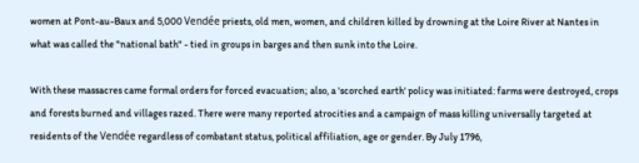women at Pont-au-Baux and 5,000 Vendée priests, old men, women, and children killed by drowning at the Loire River at Nantes in what was called the "national bath" - tied in groups in barges and then sunk into the Loire.

With these massacres came formal orders for forced evacuation; also, a 'scorched earth' policy was initiated: farms were destroyed, crops and forests burned and villages razed. There were many reported atrocities and a campaign of mass killing universally targeted at residents of the Vendée regardless of combatant status, political affiliation, age or gender. By July 1796,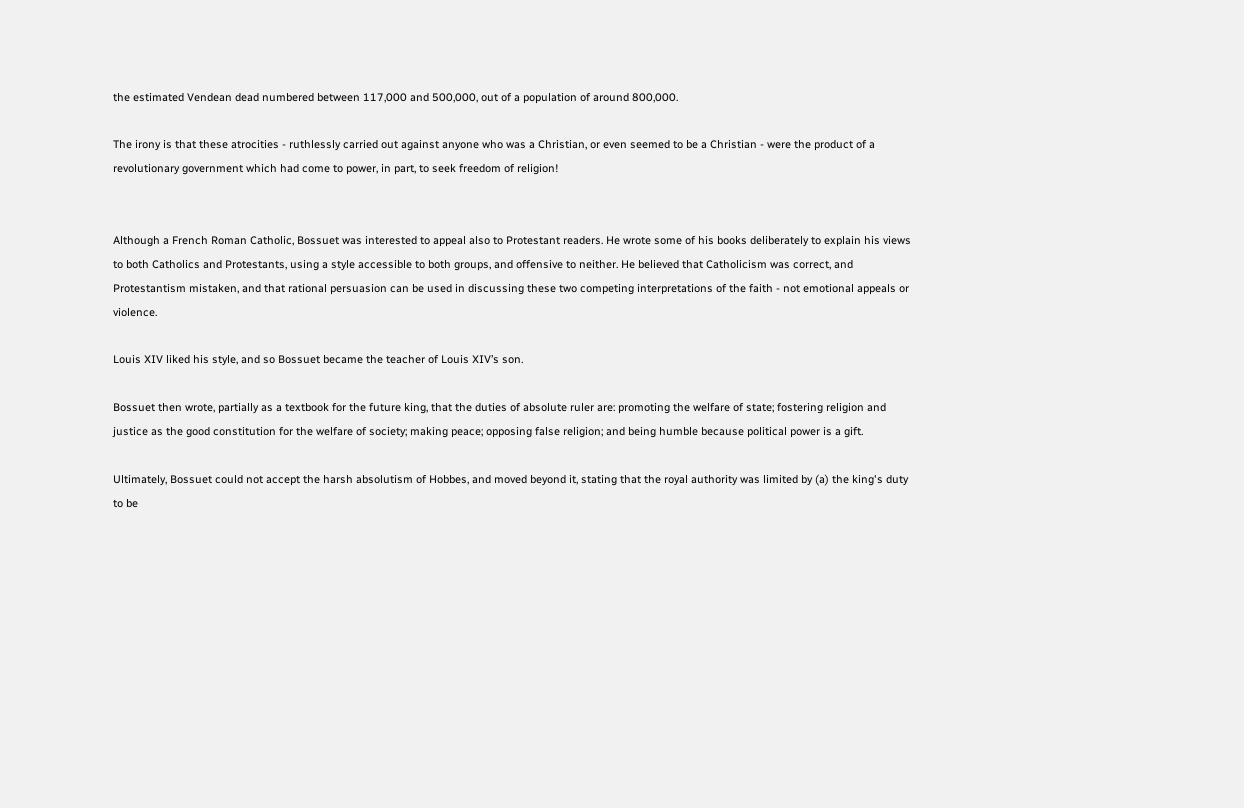the estimated Vendean dead numbered between 117,000 and 500,000, out of a population of around 800,000.

The irony is that these atrocities - ruthlessly carried out against anyone who was a Christian, or even seemed to be a Christian - were the product of a revolutionary government which had come to power, in part, to seek freedom of religion!


Although a French Roman Catholic, Bossuet was interested to appeal also to Protestant readers. He wrote some of his books deliberately to explain his views to both Catholics and Protestants, using a style accessible to both groups, and offensive to neither. He believed that Catholicism was correct, and Protestantism mistaken, and that rational persuasion can be used in discussing these two competing interpretations of the faith - not emotional appeals or violence.

Louis XIV liked his style, and so Bossuet became the teacher of Louis XIV’s son.

Bossuet then wrote, partially as a textbook for the future king, that the duties of absolute ruler are: promoting the welfare of state; fostering religion and justice as the good constitution for the welfare of society; making peace; opposing false religion; and being humble because political power is a gift.

Ultimately, Bossuet could not accept the harsh absolutism of Hobbes, and moved beyond it, stating that the royal authority was limited by (a) the king's duty to be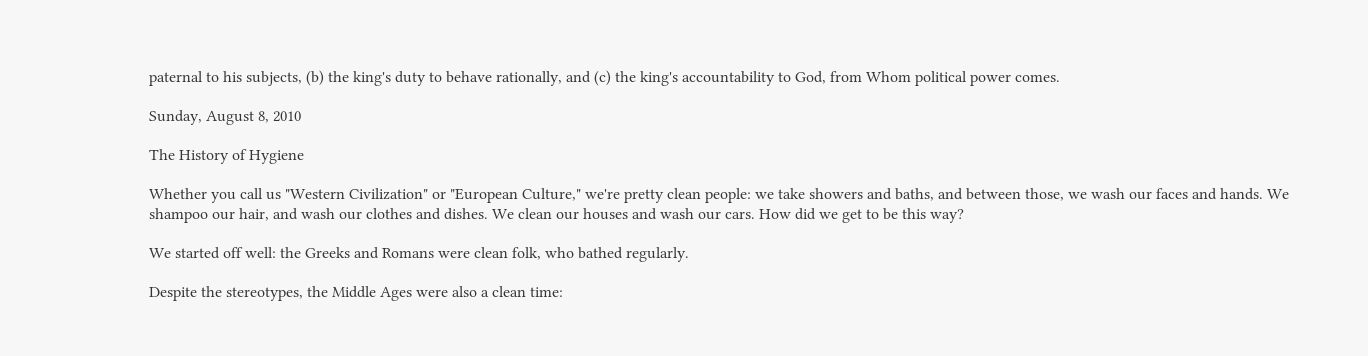paternal to his subjects, (b) the king's duty to behave rationally, and (c) the king's accountability to God, from Whom political power comes.

Sunday, August 8, 2010

The History of Hygiene

Whether you call us "Western Civilization" or "European Culture," we're pretty clean people: we take showers and baths, and between those, we wash our faces and hands. We shampoo our hair, and wash our clothes and dishes. We clean our houses and wash our cars. How did we get to be this way?

We started off well: the Greeks and Romans were clean folk, who bathed regularly.

Despite the stereotypes, the Middle Ages were also a clean time: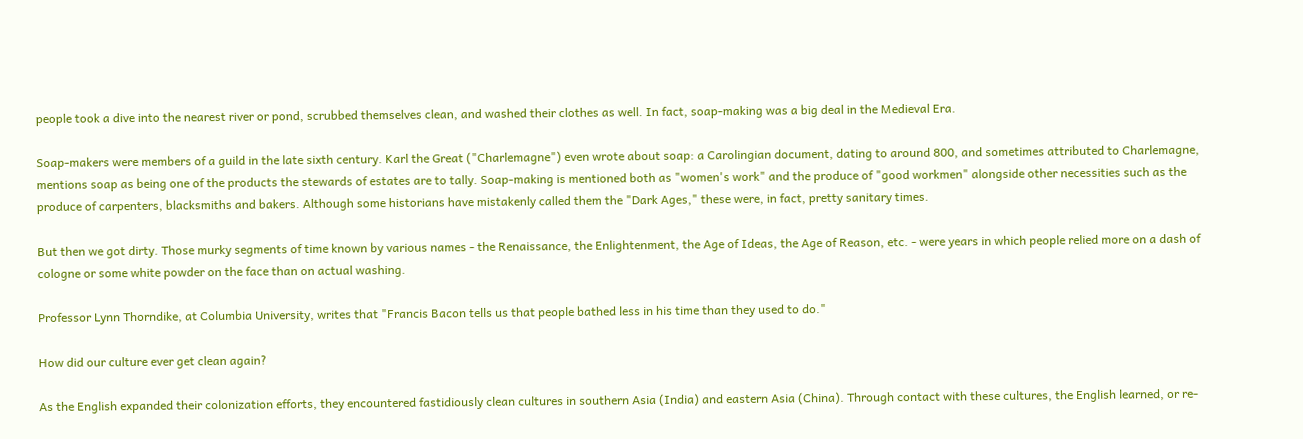people took a dive into the nearest river or pond, scrubbed themselves clean, and washed their clothes as well. In fact, soap-making was a big deal in the Medieval Era.

Soap-makers were members of a guild in the late sixth century. Karl the Great ("Charlemagne") even wrote about soap: a Carolingian document, dating to around 800, and sometimes attributed to Charlemagne, mentions soap as being one of the products the stewards of estates are to tally. Soap-making is mentioned both as "women's work" and the produce of "good workmen" alongside other necessities such as the produce of carpenters, blacksmiths and bakers. Although some historians have mistakenly called them the "Dark Ages," these were, in fact, pretty sanitary times.

But then we got dirty. Those murky segments of time known by various names - the Renaissance, the Enlightenment, the Age of Ideas, the Age of Reason, etc. - were years in which people relied more on a dash of cologne or some white powder on the face than on actual washing.

Professor Lynn Thorndike, at Columbia University, writes that "Francis Bacon tells us that people bathed less in his time than they used to do."

How did our culture ever get clean again?

As the English expanded their colonization efforts, they encountered fastidiously clean cultures in southern Asia (India) and eastern Asia (China). Through contact with these cultures, the English learned, or re-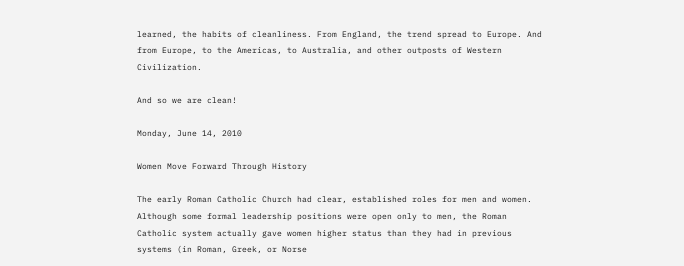learned, the habits of cleanliness. From England, the trend spread to Europe. And from Europe, to the Americas, to Australia, and other outposts of Western Civilization.

And so we are clean!

Monday, June 14, 2010

Women Move Forward Through History

The early Roman Catholic Church had clear, established roles for men and women. Although some formal leadership positions were open only to men, the Roman Catholic system actually gave women higher status than they had in previous systems (in Roman, Greek, or Norse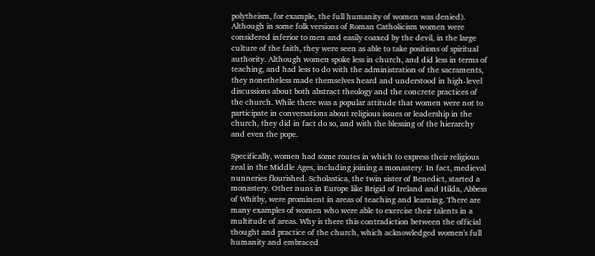polytheism, for example, the full humanity of women was denied). Although in some folk versions of Roman Catholicism women were considered inferior to men and easily coaxed by the devil, in the large culture of the faith, they were seen as able to take positions of spiritual authority. Although women spoke less in church, and did less in terms of teaching, and had less to do with the administration of the sacraments, they nonetheless made themselves heard and understood in high-level discussions about both abstract theology and the concrete practices of the church. While there was a popular attitude that women were not to participate in conversations about religious issues or leadership in the church, they did in fact do so, and with the blessing of the hierarchy and even the pope.

Specifically, women had some routes in which to express their religious zeal in the Middle Ages, including joining a monastery. In fact, medieval nunneries flourished. Scholastica, the twin sister of Benedict, started a monastery. Other nuns in Europe like Brigid of Ireland and Hilda, Abbess of Whitby, were prominent in areas of teaching and learning. There are many examples of women who were able to exercise their talents in a multitude of areas. Why is there this contradiction between the official thought and practice of the church, which acknowledged women's full humanity and embraced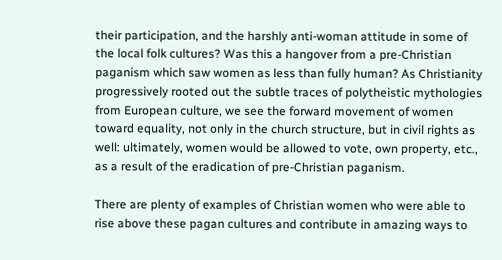their participation, and the harshly anti-woman attitude in some of the local folk cultures? Was this a hangover from a pre-Christian paganism which saw women as less than fully human? As Christianity progressively rooted out the subtle traces of polytheistic mythologies from European culture, we see the forward movement of women toward equality, not only in the church structure, but in civil rights as well: ultimately, women would be allowed to vote, own property, etc., as a result of the eradication of pre-Christian paganism.

There are plenty of examples of Christian women who were able to rise above these pagan cultures and contribute in amazing ways to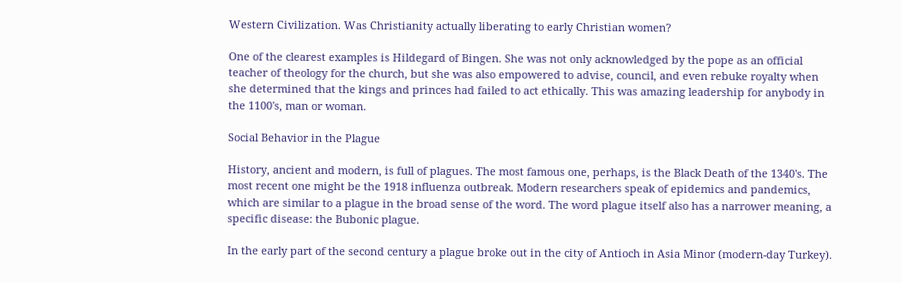Western Civilization. Was Christianity actually liberating to early Christian women?

One of the clearest examples is Hildegard of Bingen. She was not only acknowledged by the pope as an official teacher of theology for the church, but she was also empowered to advise, council, and even rebuke royalty when she determined that the kings and princes had failed to act ethically. This was amazing leadership for anybody in the 1100's, man or woman.

Social Behavior in the Plague

History, ancient and modern, is full of plagues. The most famous one, perhaps, is the Black Death of the 1340's. The most recent one might be the 1918 influenza outbreak. Modern researchers speak of epidemics and pandemics, which are similar to a plague in the broad sense of the word. The word plague itself also has a narrower meaning, a specific disease: the Bubonic plague.

In the early part of the second century a plague broke out in the city of Antioch in Asia Minor (modern-day Turkey).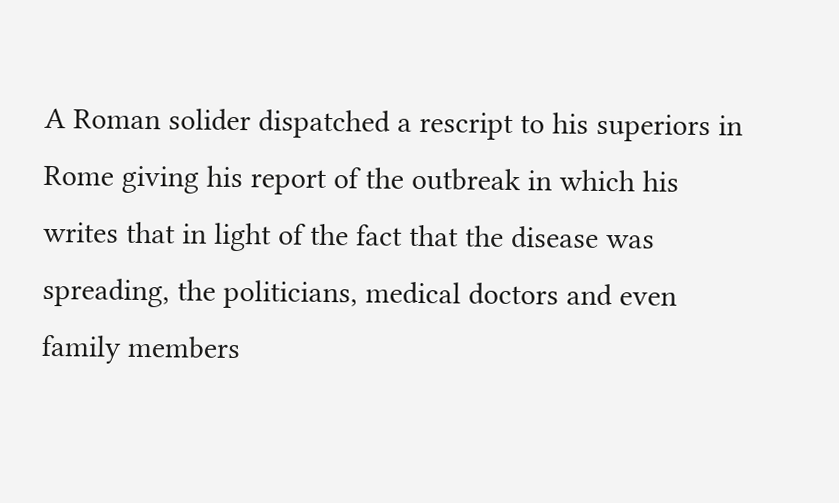A Roman solider dispatched a rescript to his superiors in Rome giving his report of the outbreak in which his writes that in light of the fact that the disease was spreading, the politicians, medical doctors and even family members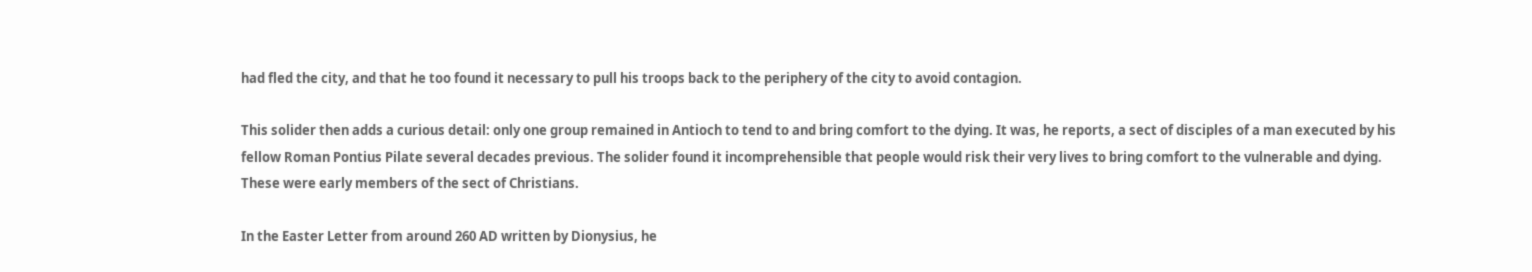had fled the city, and that he too found it necessary to pull his troops back to the periphery of the city to avoid contagion.

This solider then adds a curious detail: only one group remained in Antioch to tend to and bring comfort to the dying. It was, he reports, a sect of disciples of a man executed by his fellow Roman Pontius Pilate several decades previous. The solider found it incomprehensible that people would risk their very lives to bring comfort to the vulnerable and dying. These were early members of the sect of Christians.

In the Easter Letter from around 260 AD written by Dionysius, he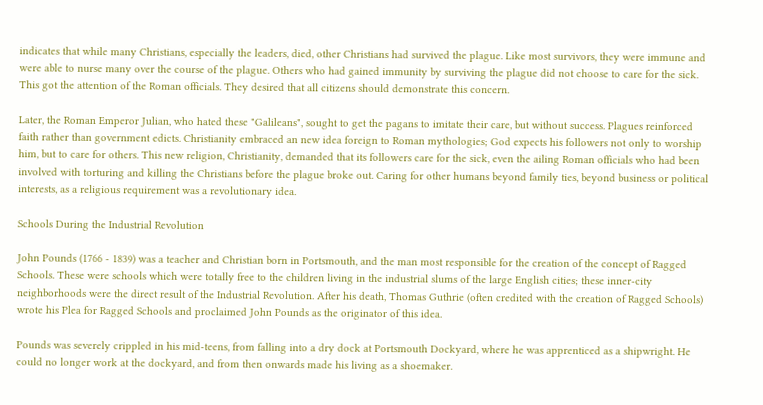indicates that while many Christians, especially the leaders, died, other Christians had survived the plague. Like most survivors, they were immune and were able to nurse many over the course of the plague. Others who had gained immunity by surviving the plague did not choose to care for the sick. This got the attention of the Roman officials. They desired that all citizens should demonstrate this concern.

Later, the Roman Emperor Julian, who hated these "Galileans", sought to get the pagans to imitate their care, but without success. Plagues reinforced faith rather than government edicts. Christianity embraced an new idea foreign to Roman mythologies; God expects his followers not only to worship him, but to care for others. This new religion, Christianity, demanded that its followers care for the sick, even the ailing Roman officials who had been involved with torturing and killing the Christians before the plague broke out. Caring for other humans beyond family ties, beyond business or political interests, as a religious requirement was a revolutionary idea.

Schools During the Industrial Revolution

John Pounds (1766 - 1839) was a teacher and Christian born in Portsmouth, and the man most responsible for the creation of the concept of Ragged Schools. These were schools which were totally free to the children living in the industrial slums of the large English cities; these inner-city neighborhoods were the direct result of the Industrial Revolution. After his death, Thomas Guthrie (often credited with the creation of Ragged Schools) wrote his Plea for Ragged Schools and proclaimed John Pounds as the originator of this idea.

Pounds was severely crippled in his mid-teens, from falling into a dry dock at Portsmouth Dockyard, where he was apprenticed as a shipwright. He could no longer work at the dockyard, and from then onwards made his living as a shoemaker.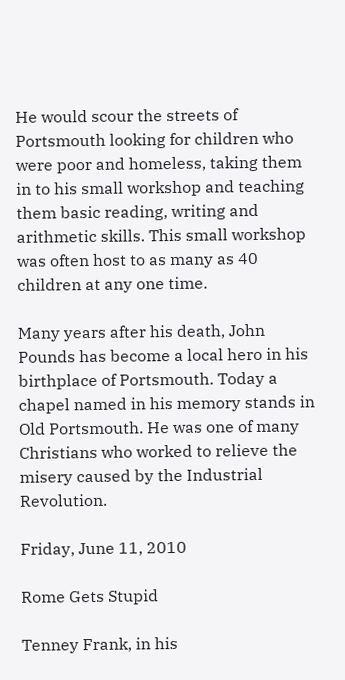He would scour the streets of Portsmouth looking for children who were poor and homeless, taking them in to his small workshop and teaching them basic reading, writing and arithmetic skills. This small workshop was often host to as many as 40 children at any one time.

Many years after his death, John Pounds has become a local hero in his birthplace of Portsmouth. Today a chapel named in his memory stands in Old Portsmouth. He was one of many Christians who worked to relieve the misery caused by the Industrial Revolution.

Friday, June 11, 2010

Rome Gets Stupid

Tenney Frank, in his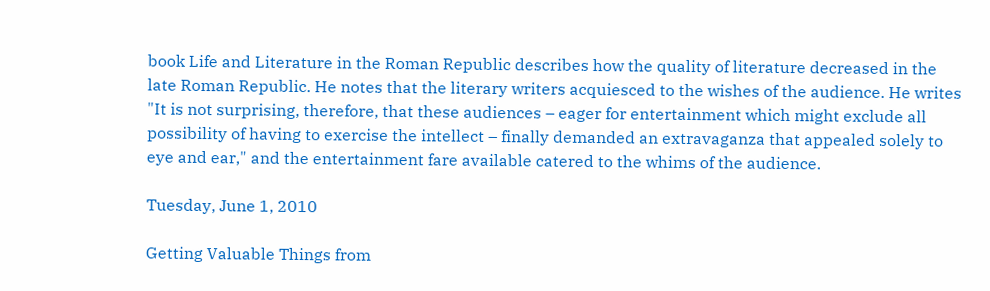book Life and Literature in the Roman Republic describes how the quality of literature decreased in the late Roman Republic. He notes that the literary writers acquiesced to the wishes of the audience. He writes "It is not surprising, therefore, that these audiences – eager for entertainment which might exclude all possibility of having to exercise the intellect – finally demanded an extravaganza that appealed solely to eye and ear," and the entertainment fare available catered to the whims of the audience.

Tuesday, June 1, 2010

Getting Valuable Things from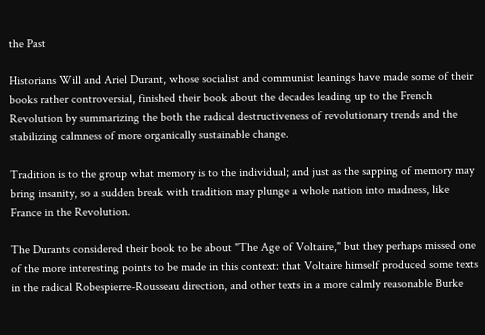the Past

Historians Will and Ariel Durant, whose socialist and communist leanings have made some of their books rather controversial, finished their book about the decades leading up to the French Revolution by summarizing the both the radical destructiveness of revolutionary trends and the stabilizing calmness of more organically sustainable change.

Tradition is to the group what memory is to the individual; and just as the sapping of memory may bring insanity, so a sudden break with tradition may plunge a whole nation into madness, like France in the Revolution.

The Durants considered their book to be about "The Age of Voltaire," but they perhaps missed one of the more interesting points to be made in this context: that Voltaire himself produced some texts in the radical Robespierre-Rousseau direction, and other texts in a more calmly reasonable Burke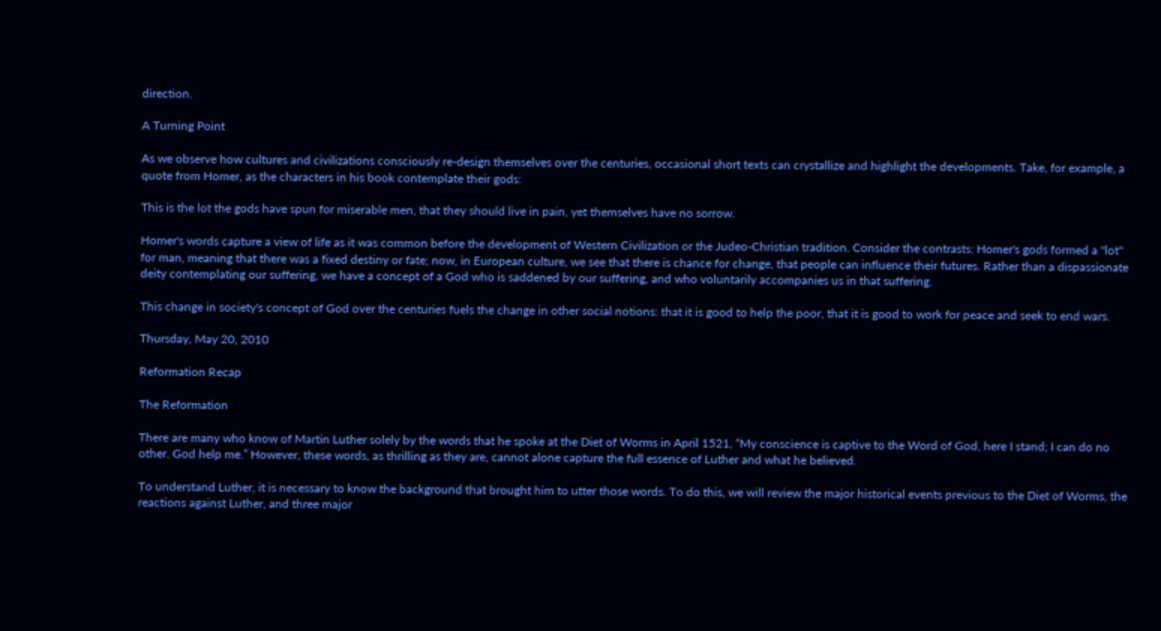direction.

A Turning Point

As we observe how cultures and civilizations consciously re-design themselves over the centuries, occasional short texts can crystallize and highlight the developments. Take, for example, a quote from Homer, as the characters in his book contemplate their gods:

This is the lot the gods have spun for miserable men, that they should live in pain, yet themselves have no sorrow.

Homer's words capture a view of life as it was common before the development of Western Civilization or the Judeo-Christian tradition. Consider the contrasts: Homer's gods formed a "lot" for man, meaning that there was a fixed destiny or fate; now, in European culture, we see that there is chance for change, that people can influence their futures. Rather than a dispassionate deity contemplating our suffering, we have a concept of a God who is saddened by our suffering, and who voluntarily accompanies us in that suffering.

This change in society's concept of God over the centuries fuels the change in other social notions: that it is good to help the poor, that it is good to work for peace and seek to end wars.

Thursday, May 20, 2010

Reformation Recap

The Reformation

There are many who know of Martin Luther solely by the words that he spoke at the Diet of Worms in April 1521, “My conscience is captive to the Word of God, here I stand; I can do no other. God help me.” However, these words, as thrilling as they are, cannot alone capture the full essence of Luther and what he believed.

To understand Luther, it is necessary to know the background that brought him to utter those words. To do this, we will review the major historical events previous to the Diet of Worms, the reactions against Luther, and three major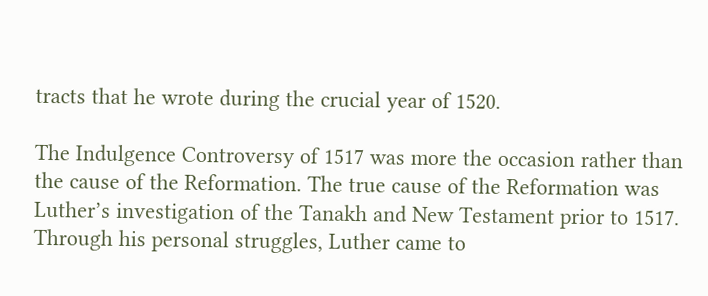tracts that he wrote during the crucial year of 1520.

The Indulgence Controversy of 1517 was more the occasion rather than the cause of the Reformation. The true cause of the Reformation was Luther’s investigation of the Tanakh and New Testament prior to 1517. Through his personal struggles, Luther came to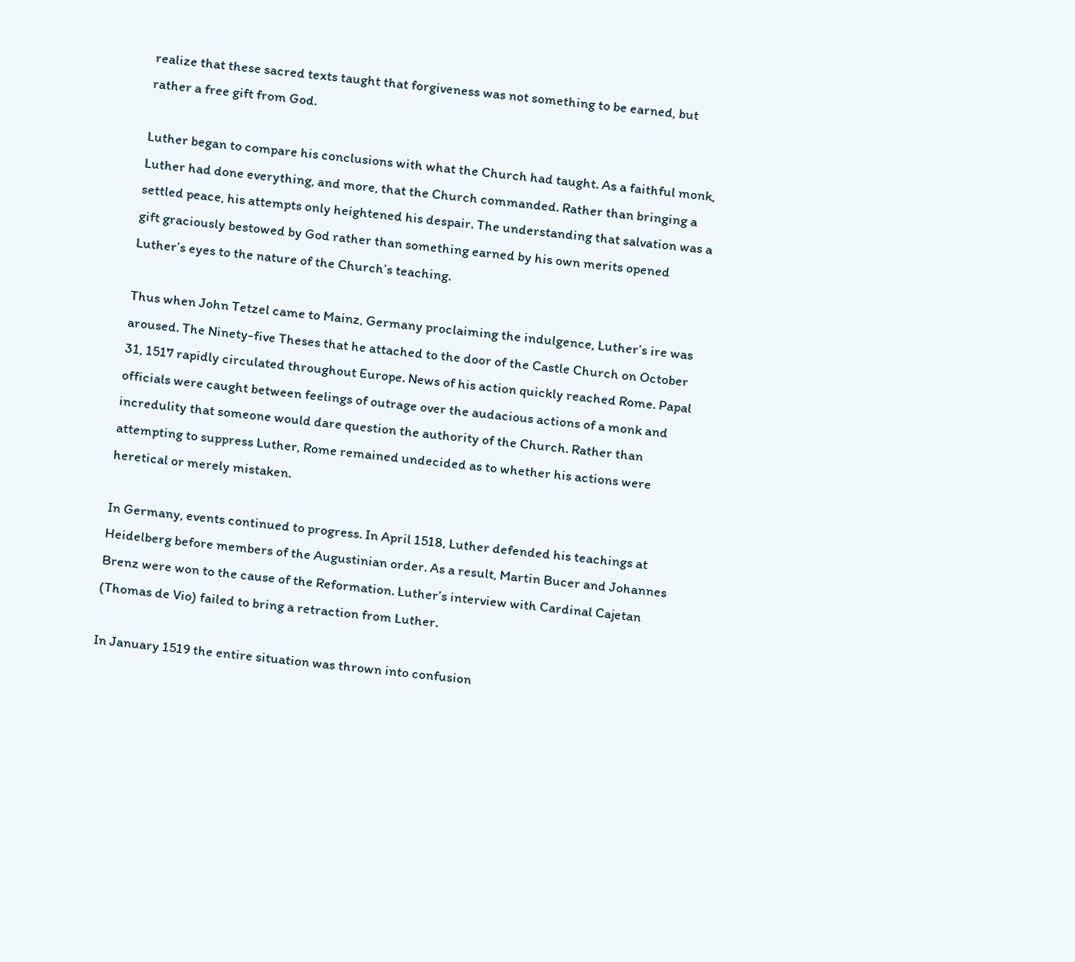realize that these sacred texts taught that forgiveness was not something to be earned, but rather a free gift from God.

Luther began to compare his conclusions with what the Church had taught. As a faithful monk, Luther had done everything, and more, that the Church commanded. Rather than bringing a settled peace, his attempts only heightened his despair. The understanding that salvation was a gift graciously bestowed by God rather than something earned by his own merits opened Luther’s eyes to the nature of the Church’s teaching.

Thus when John Tetzel came to Mainz, Germany proclaiming the indulgence, Luther’s ire was aroused. The Ninety-five Theses that he attached to the door of the Castle Church on October 31, 1517 rapidly circulated throughout Europe. News of his action quickly reached Rome. Papal officials were caught between feelings of outrage over the audacious actions of a monk and incredulity that someone would dare question the authority of the Church. Rather than attempting to suppress Luther, Rome remained undecided as to whether his actions were heretical or merely mistaken.

In Germany, events continued to progress. In April 1518, Luther defended his teachings at Heidelberg before members of the Augustinian order. As a result, Martin Bucer and Johannes Brenz were won to the cause of the Reformation. Luther’s interview with Cardinal Cajetan (Thomas de Vio) failed to bring a retraction from Luther.

In January 1519 the entire situation was thrown into confusion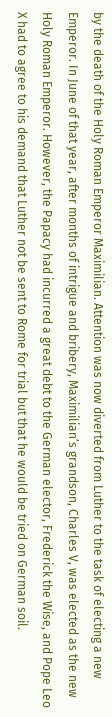by the death of the Holy Roman Emperor Maximilian. Attention was now diverted from Luther to the task of electing a new Emperor. In June of that year, after months of intrigue and bribery, Maximilian’s grandson, Charles V, was elected as the new Holy Roman Emperor. However, the Papacy had incurred a great debt to the German elector, Frederick the Wise, and Pope Leo X had to agree to his demand that Luther not be sent to Rome for trial but that he would be tried on German soil.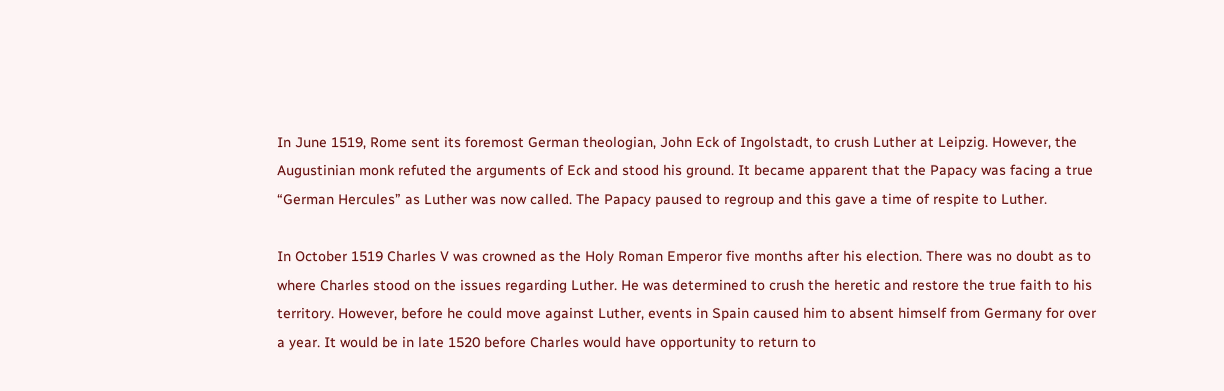In June 1519, Rome sent its foremost German theologian, John Eck of Ingolstadt, to crush Luther at Leipzig. However, the Augustinian monk refuted the arguments of Eck and stood his ground. It became apparent that the Papacy was facing a true “German Hercules” as Luther was now called. The Papacy paused to regroup and this gave a time of respite to Luther.

In October 1519 Charles V was crowned as the Holy Roman Emperor five months after his election. There was no doubt as to where Charles stood on the issues regarding Luther. He was determined to crush the heretic and restore the true faith to his territory. However, before he could move against Luther, events in Spain caused him to absent himself from Germany for over a year. It would be in late 1520 before Charles would have opportunity to return to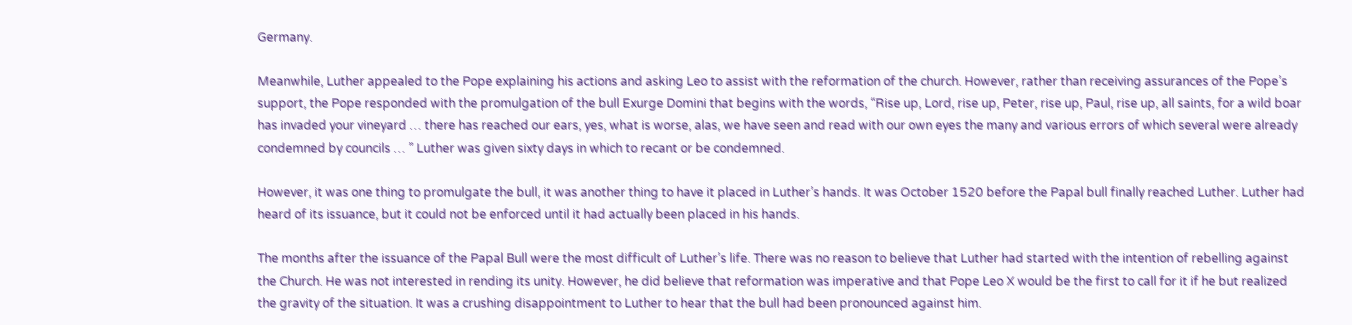Germany.

Meanwhile, Luther appealed to the Pope explaining his actions and asking Leo to assist with the reformation of the church. However, rather than receiving assurances of the Pope’s support, the Pope responded with the promulgation of the bull Exurge Domini that begins with the words, “Rise up, Lord, rise up, Peter, rise up, Paul, rise up, all saints, for a wild boar has invaded your vineyard … there has reached our ears, yes, what is worse, alas, we have seen and read with our own eyes the many and various errors of which several were already condemned by councils … ” Luther was given sixty days in which to recant or be condemned.

However, it was one thing to promulgate the bull, it was another thing to have it placed in Luther’s hands. It was October 1520 before the Papal bull finally reached Luther. Luther had heard of its issuance, but it could not be enforced until it had actually been placed in his hands.

The months after the issuance of the Papal Bull were the most difficult of Luther’s life. There was no reason to believe that Luther had started with the intention of rebelling against the Church. He was not interested in rending its unity. However, he did believe that reformation was imperative and that Pope Leo X would be the first to call for it if he but realized the gravity of the situation. It was a crushing disappointment to Luther to hear that the bull had been pronounced against him.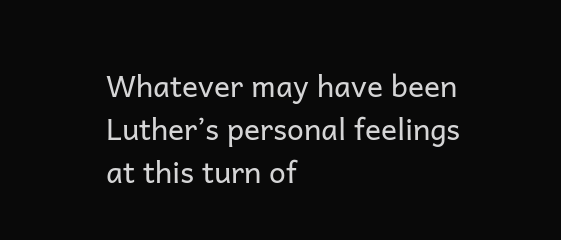Whatever may have been Luther’s personal feelings at this turn of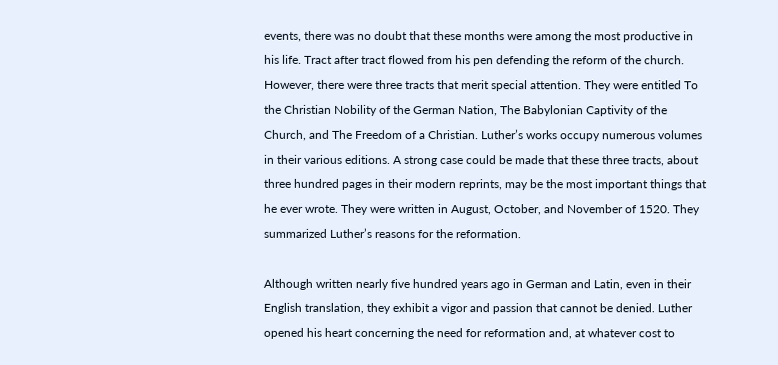events, there was no doubt that these months were among the most productive in his life. Tract after tract flowed from his pen defending the reform of the church. However, there were three tracts that merit special attention. They were entitled To the Christian Nobility of the German Nation, The Babylonian Captivity of the Church, and The Freedom of a Christian. Luther’s works occupy numerous volumes in their various editions. A strong case could be made that these three tracts, about three hundred pages in their modern reprints, may be the most important things that he ever wrote. They were written in August, October, and November of 1520. They summarized Luther’s reasons for the reformation.

Although written nearly five hundred years ago in German and Latin, even in their English translation, they exhibit a vigor and passion that cannot be denied. Luther opened his heart concerning the need for reformation and, at whatever cost to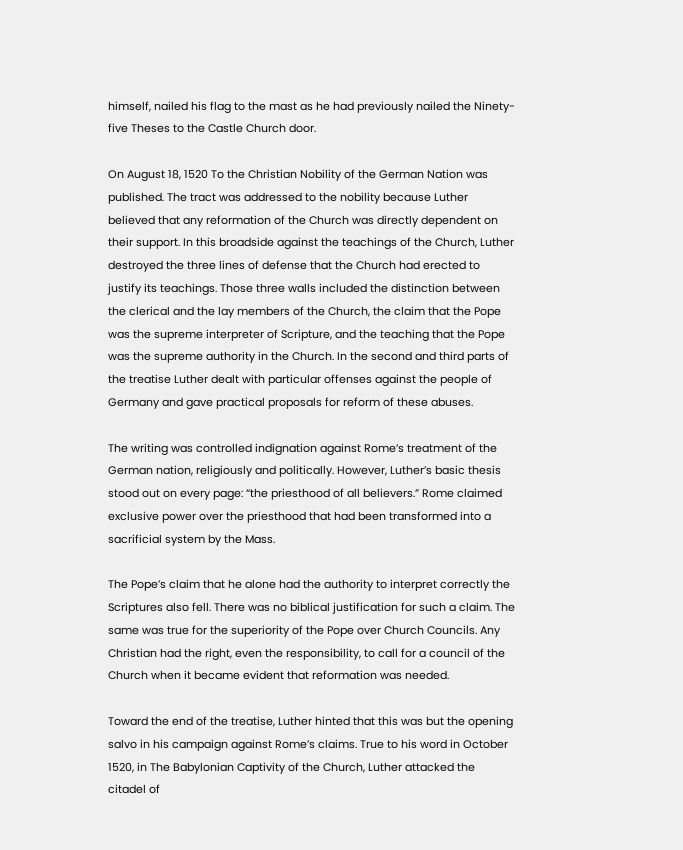himself, nailed his flag to the mast as he had previously nailed the Ninety-five Theses to the Castle Church door.

On August 18, 1520 To the Christian Nobility of the German Nation was published. The tract was addressed to the nobility because Luther believed that any reformation of the Church was directly dependent on their support. In this broadside against the teachings of the Church, Luther destroyed the three lines of defense that the Church had erected to justify its teachings. Those three walls included the distinction between the clerical and the lay members of the Church, the claim that the Pope was the supreme interpreter of Scripture, and the teaching that the Pope was the supreme authority in the Church. In the second and third parts of the treatise Luther dealt with particular offenses against the people of Germany and gave practical proposals for reform of these abuses.

The writing was controlled indignation against Rome’s treatment of the German nation, religiously and politically. However, Luther’s basic thesis stood out on every page: “the priesthood of all believers.” Rome claimed exclusive power over the priesthood that had been transformed into a sacrificial system by the Mass.

The Pope’s claim that he alone had the authority to interpret correctly the Scriptures also fell. There was no biblical justification for such a claim. The same was true for the superiority of the Pope over Church Councils. Any Christian had the right, even the responsibility, to call for a council of the Church when it became evident that reformation was needed.

Toward the end of the treatise, Luther hinted that this was but the opening salvo in his campaign against Rome’s claims. True to his word in October 1520, in The Babylonian Captivity of the Church, Luther attacked the citadel of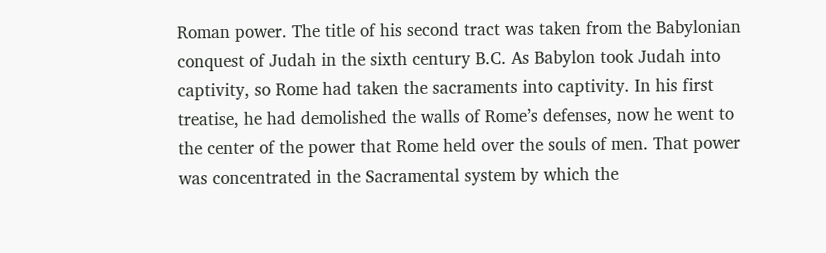Roman power. The title of his second tract was taken from the Babylonian conquest of Judah in the sixth century B.C. As Babylon took Judah into captivity, so Rome had taken the sacraments into captivity. In his first treatise, he had demolished the walls of Rome’s defenses, now he went to the center of the power that Rome held over the souls of men. That power was concentrated in the Sacramental system by which the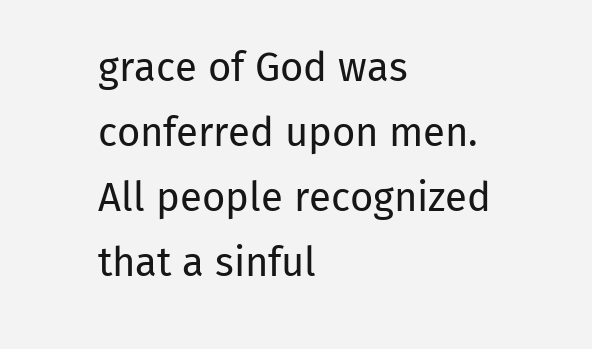grace of God was conferred upon men. All people recognized that a sinful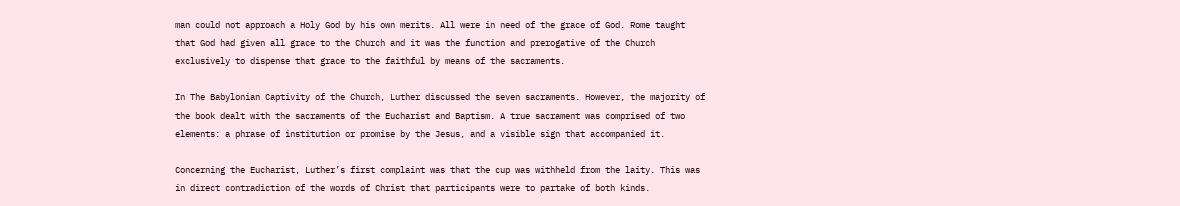man could not approach a Holy God by his own merits. All were in need of the grace of God. Rome taught that God had given all grace to the Church and it was the function and prerogative of the Church exclusively to dispense that grace to the faithful by means of the sacraments.

In The Babylonian Captivity of the Church, Luther discussed the seven sacraments. However, the majority of the book dealt with the sacraments of the Eucharist and Baptism. A true sacrament was comprised of two elements: a phrase of institution or promise by the Jesus, and a visible sign that accompanied it.

Concerning the Eucharist, Luther’s first complaint was that the cup was withheld from the laity. This was in direct contradiction of the words of Christ that participants were to partake of both kinds.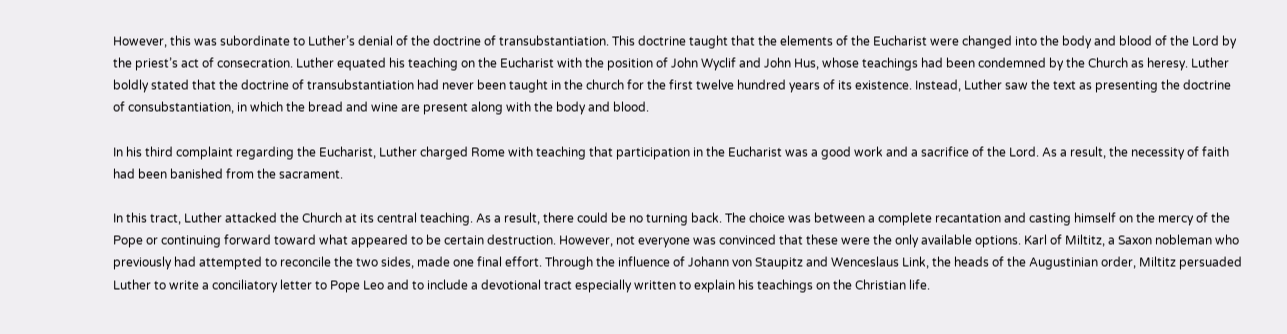However, this was subordinate to Luther’s denial of the doctrine of transubstantiation. This doctrine taught that the elements of the Eucharist were changed into the body and blood of the Lord by the priest’s act of consecration. Luther equated his teaching on the Eucharist with the position of John Wyclif and John Hus, whose teachings had been condemned by the Church as heresy. Luther boldly stated that the doctrine of transubstantiation had never been taught in the church for the first twelve hundred years of its existence. Instead, Luther saw the text as presenting the doctrine of consubstantiation, in which the bread and wine are present along with the body and blood.

In his third complaint regarding the Eucharist, Luther charged Rome with teaching that participation in the Eucharist was a good work and a sacrifice of the Lord. As a result, the necessity of faith had been banished from the sacrament.

In this tract, Luther attacked the Church at its central teaching. As a result, there could be no turning back. The choice was between a complete recantation and casting himself on the mercy of the Pope or continuing forward toward what appeared to be certain destruction. However, not everyone was convinced that these were the only available options. Karl of Miltitz, a Saxon nobleman who previously had attempted to reconcile the two sides, made one final effort. Through the influence of Johann von Staupitz and Wenceslaus Link, the heads of the Augustinian order, Miltitz persuaded Luther to write a conciliatory letter to Pope Leo and to include a devotional tract especially written to explain his teachings on the Christian life.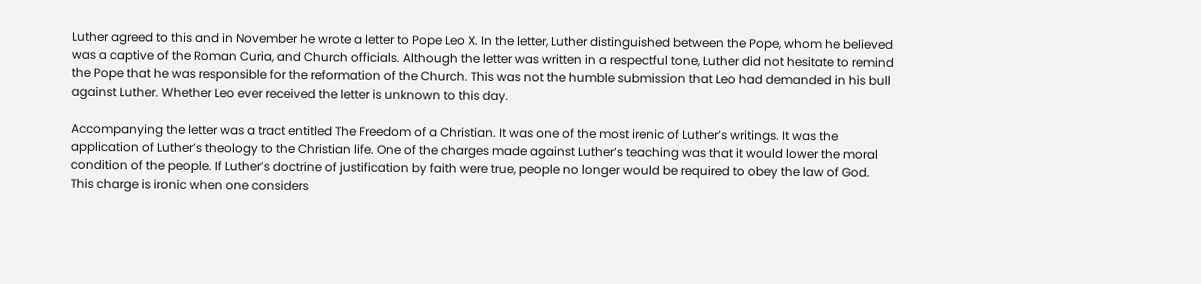Luther agreed to this and in November he wrote a letter to Pope Leo X. In the letter, Luther distinguished between the Pope, whom he believed was a captive of the Roman Curia, and Church officials. Although the letter was written in a respectful tone, Luther did not hesitate to remind the Pope that he was responsible for the reformation of the Church. This was not the humble submission that Leo had demanded in his bull against Luther. Whether Leo ever received the letter is unknown to this day.

Accompanying the letter was a tract entitled The Freedom of a Christian. It was one of the most irenic of Luther’s writings. It was the application of Luther’s theology to the Christian life. One of the charges made against Luther’s teaching was that it would lower the moral condition of the people. If Luther’s doctrine of justification by faith were true, people no longer would be required to obey the law of God. This charge is ironic when one considers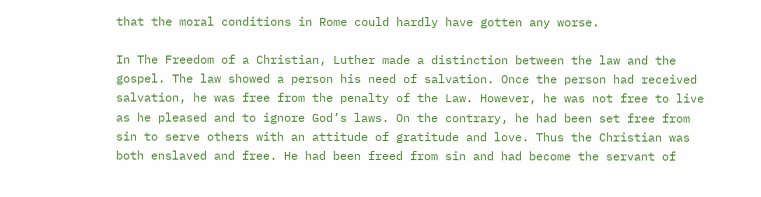that the moral conditions in Rome could hardly have gotten any worse.

In The Freedom of a Christian, Luther made a distinction between the law and the gospel. The law showed a person his need of salvation. Once the person had received salvation, he was free from the penalty of the Law. However, he was not free to live as he pleased and to ignore God’s laws. On the contrary, he had been set free from sin to serve others with an attitude of gratitude and love. Thus the Christian was both enslaved and free. He had been freed from sin and had become the servant of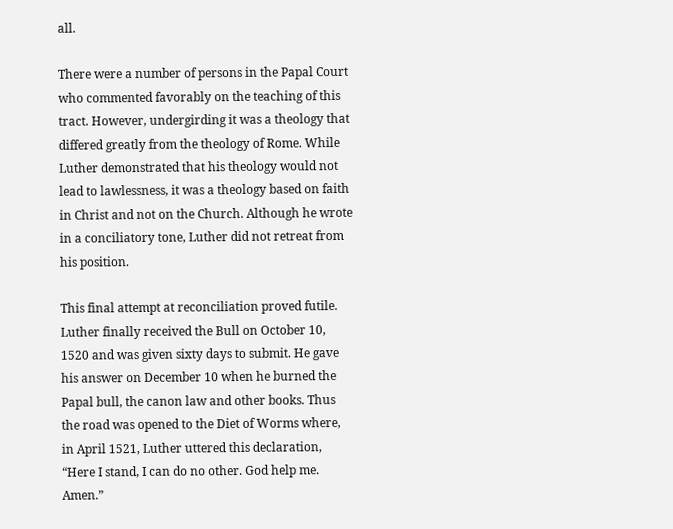all.

There were a number of persons in the Papal Court who commented favorably on the teaching of this tract. However, undergirding it was a theology that differed greatly from the theology of Rome. While Luther demonstrated that his theology would not lead to lawlessness, it was a theology based on faith in Christ and not on the Church. Although he wrote in a conciliatory tone, Luther did not retreat from his position.

This final attempt at reconciliation proved futile. Luther finally received the Bull on October 10, 1520 and was given sixty days to submit. He gave his answer on December 10 when he burned the Papal bull, the canon law and other books. Thus the road was opened to the Diet of Worms where, in April 1521, Luther uttered this declaration, “Here I stand, I can do no other. God help me. Amen.”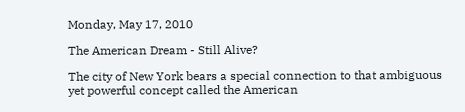Monday, May 17, 2010

The American Dream - Still Alive?

The city of New York bears a special connection to that ambiguous yet powerful concept called the American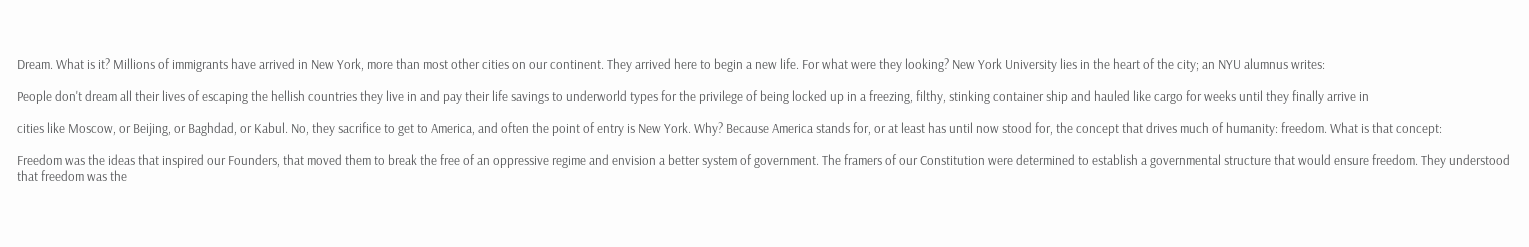Dream. What is it? Millions of immigrants have arrived in New York, more than most other cities on our continent. They arrived here to begin a new life. For what were they looking? New York University lies in the heart of the city; an NYU alumnus writes:

People don't dream all their lives of escaping the hellish countries they live in and pay their life savings to underworld types for the privilege of being locked up in a freezing, filthy, stinking container ship and hauled like cargo for weeks until they finally arrive in

cities like Moscow, or Beijing, or Baghdad, or Kabul. No, they sacrifice to get to America, and often the point of entry is New York. Why? Because America stands for, or at least has until now stood for, the concept that drives much of humanity: freedom. What is that concept:

Freedom was the ideas that inspired our Founders, that moved them to break the free of an oppressive regime and envision a better system of government. The framers of our Constitution were determined to establish a governmental structure that would ensure freedom. They understood that freedom was the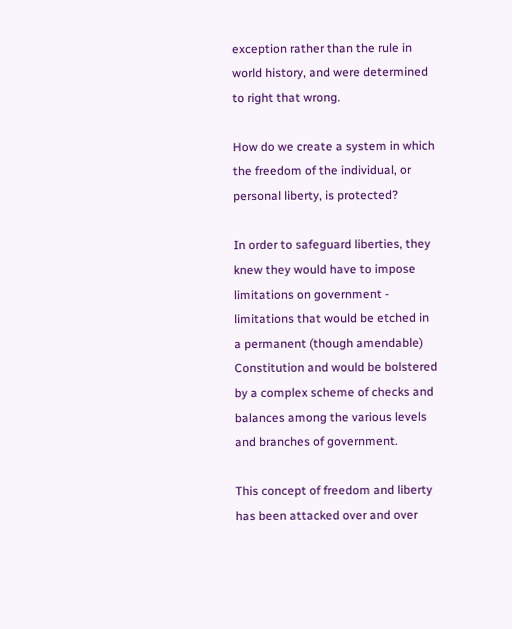exception rather than the rule in world history, and were determined to right that wrong.

How do we create a system in which the freedom of the individual, or personal liberty, is protected?

In order to safeguard liberties, they knew they would have to impose limitations on government - limitations that would be etched in a permanent (though amendable) Constitution and would be bolstered by a complex scheme of checks and balances among the various levels and branches of government.

This concept of freedom and liberty has been attacked over and over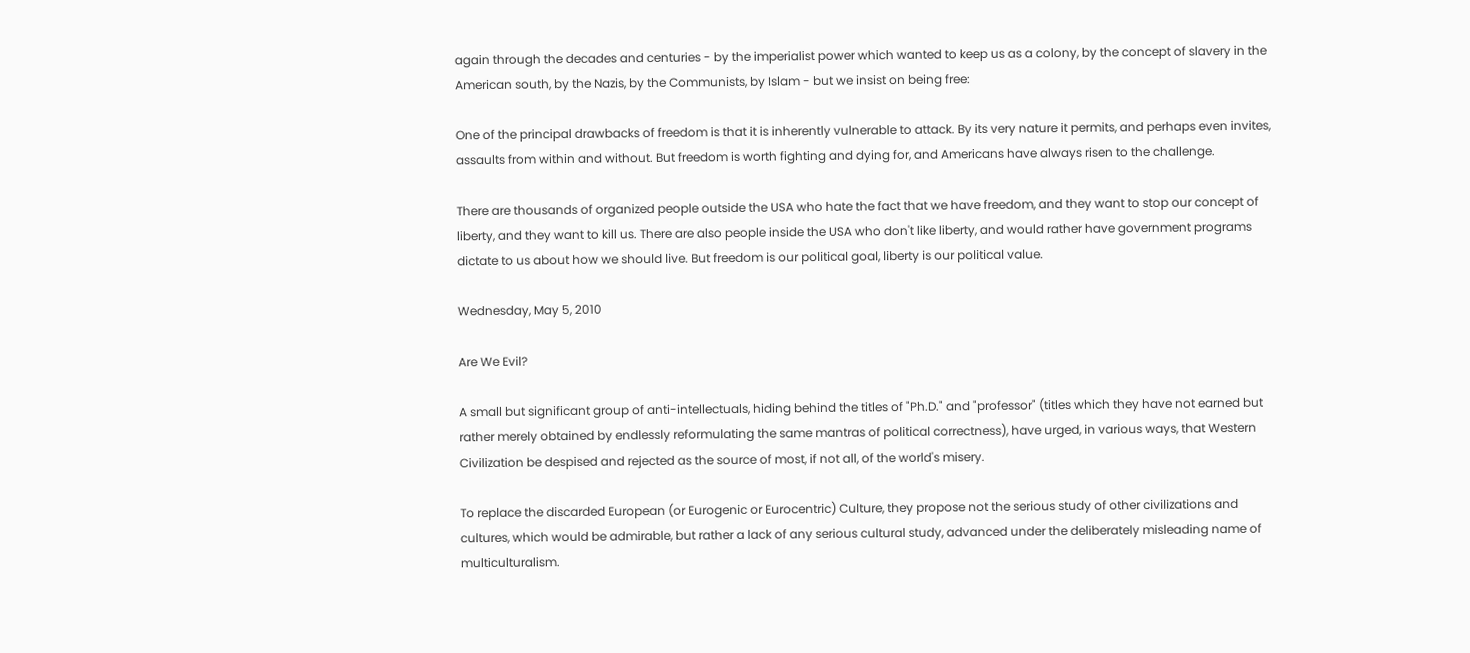again through the decades and centuries - by the imperialist power which wanted to keep us as a colony, by the concept of slavery in the American south, by the Nazis, by the Communists, by Islam - but we insist on being free:

One of the principal drawbacks of freedom is that it is inherently vulnerable to attack. By its very nature it permits, and perhaps even invites, assaults from within and without. But freedom is worth fighting and dying for, and Americans have always risen to the challenge.

There are thousands of organized people outside the USA who hate the fact that we have freedom, and they want to stop our concept of liberty, and they want to kill us. There are also people inside the USA who don't like liberty, and would rather have government programs dictate to us about how we should live. But freedom is our political goal, liberty is our political value.

Wednesday, May 5, 2010

Are We Evil?

A small but significant group of anti-intellectuals, hiding behind the titles of "Ph.D." and "professor" (titles which they have not earned but rather merely obtained by endlessly reformulating the same mantras of political correctness), have urged, in various ways, that Western Civilization be despised and rejected as the source of most, if not all, of the world's misery.

To replace the discarded European (or Eurogenic or Eurocentric) Culture, they propose not the serious study of other civilizations and cultures, which would be admirable, but rather a lack of any serious cultural study, advanced under the deliberately misleading name of multiculturalism.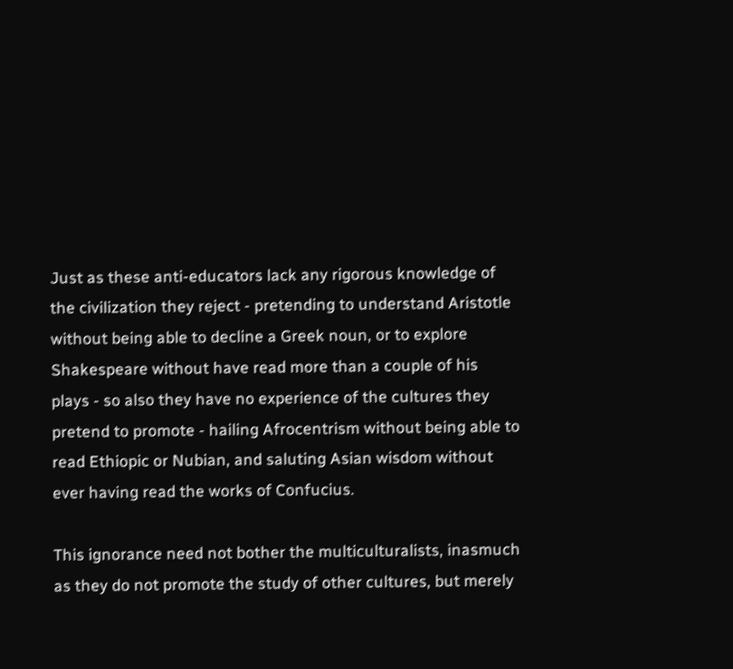Just as these anti-educators lack any rigorous knowledge of the civilization they reject - pretending to understand Aristotle without being able to decline a Greek noun, or to explore Shakespeare without have read more than a couple of his plays - so also they have no experience of the cultures they pretend to promote - hailing Afrocentrism without being able to read Ethiopic or Nubian, and saluting Asian wisdom without ever having read the works of Confucius.

This ignorance need not bother the multiculturalists, inasmuch as they do not promote the study of other cultures, but merely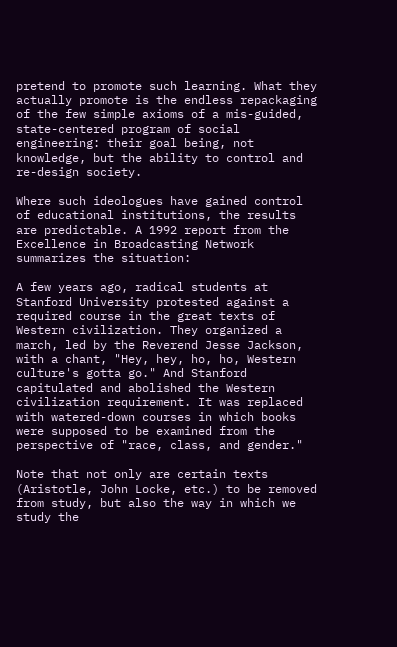pretend to promote such learning. What they actually promote is the endless repackaging of the few simple axioms of a mis-guided, state-centered program of social engineering: their goal being, not knowledge, but the ability to control and re-design society.

Where such ideologues have gained control of educational institutions, the results are predictable. A 1992 report from the Excellence in Broadcasting Network summarizes the situation:

A few years ago, radical students at Stanford University protested against a required course in the great texts of Western civilization. They organized a march, led by the Reverend Jesse Jackson, with a chant, "Hey, hey, ho, ho, Western culture's gotta go." And Stanford capitulated and abolished the Western civilization requirement. It was replaced with watered-down courses in which books were supposed to be examined from the perspective of "race, class, and gender."

Note that not only are certain texts (Aristotle, John Locke, etc.) to be removed from study, but also the way in which we study the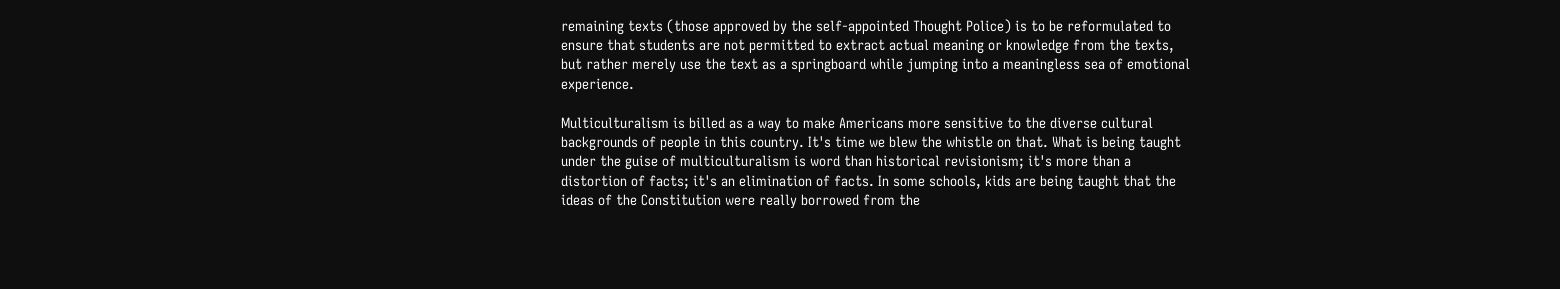remaining texts (those approved by the self-appointed Thought Police) is to be reformulated to ensure that students are not permitted to extract actual meaning or knowledge from the texts, but rather merely use the text as a springboard while jumping into a meaningless sea of emotional experience.

Multiculturalism is billed as a way to make Americans more sensitive to the diverse cultural backgrounds of people in this country. It's time we blew the whistle on that. What is being taught under the guise of multiculturalism is word than historical revisionism; it's more than a distortion of facts; it's an elimination of facts. In some schools, kids are being taught that the ideas of the Constitution were really borrowed from the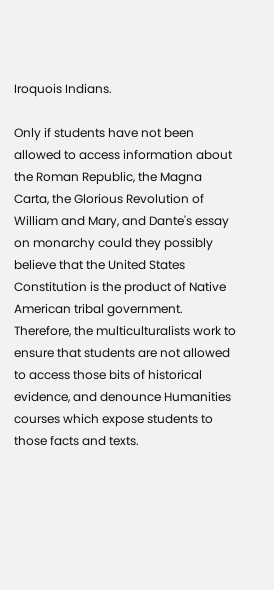Iroquois Indians.

Only if students have not been allowed to access information about the Roman Republic, the Magna Carta, the Glorious Revolution of William and Mary, and Dante's essay on monarchy could they possibly believe that the United States Constitution is the product of Native American tribal government. Therefore, the multiculturalists work to ensure that students are not allowed to access those bits of historical evidence, and denounce Humanities courses which expose students to those facts and texts.